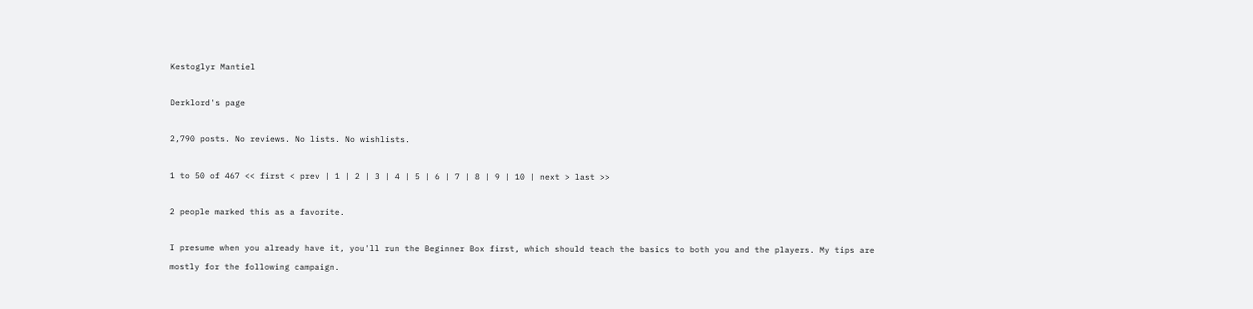Kestoglyr Mantiel

Derklord's page

2,790 posts. No reviews. No lists. No wishlists.

1 to 50 of 467 << first < prev | 1 | 2 | 3 | 4 | 5 | 6 | 7 | 8 | 9 | 10 | next > last >>

2 people marked this as a favorite.

I presume when you already have it, you'll run the Beginner Box first, which should teach the basics to both you and the players. My tips are mostly for the following campaign.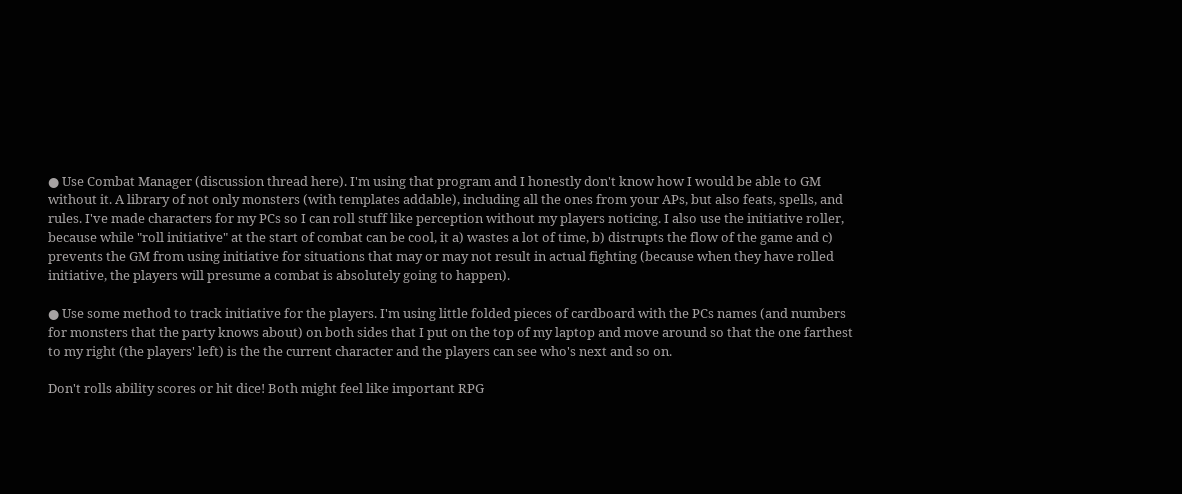● Use Combat Manager (discussion thread here). I'm using that program and I honestly don't know how I would be able to GM without it. A library of not only monsters (with templates addable), including all the ones from your APs, but also feats, spells, and rules. I've made characters for my PCs so I can roll stuff like perception without my players noticing. I also use the initiative roller, because while "roll initiative" at the start of combat can be cool, it a) wastes a lot of time, b) distrupts the flow of the game and c) prevents the GM from using initiative for situations that may or may not result in actual fighting (because when they have rolled initiative, the players will presume a combat is absolutely going to happen).

● Use some method to track initiative for the players. I'm using little folded pieces of cardboard with the PCs names (and numbers for monsters that the party knows about) on both sides that I put on the top of my laptop and move around so that the one farthest to my right (the players' left) is the the current character and the players can see who's next and so on.

Don't rolls ability scores or hit dice! Both might feel like important RPG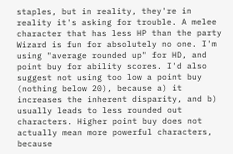staples, but in reality, they're in reality it's asking for trouble. A melee character that has less HP than the party Wizard is fun for absolutely no one. I'm using "average rounded up" for HD, and point buy for ability scores. I'd also suggest not using too low a point buy (nothing below 20), because a) it increases the inherent disparity, and b) usually leads to less rounded out characters. Higher point buy does not actually mean more powerful characters, because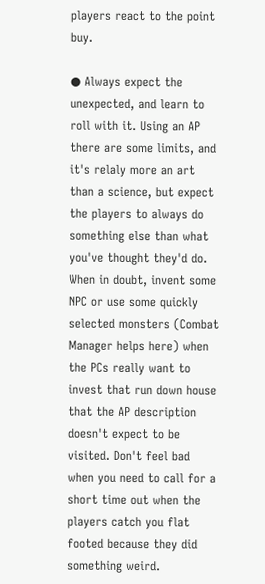players react to the point buy.

● Always expect the unexpected, and learn to roll with it. Using an AP there are some limits, and it's relaly more an art than a science, but expect the players to always do something else than what you've thought they'd do. When in doubt, invent some NPC or use some quickly selected monsters (Combat Manager helps here) when the PCs really want to invest that run down house that the AP description doesn't expect to be visited. Don't feel bad when you need to call for a short time out when the players catch you flat footed because they did something weird.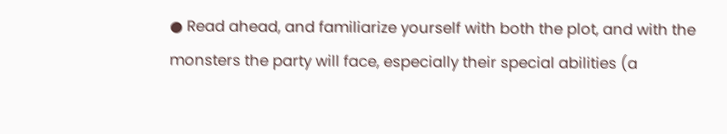● Read ahead, and familiarize yourself with both the plot, and with the monsters the party will face, especially their special abilities (a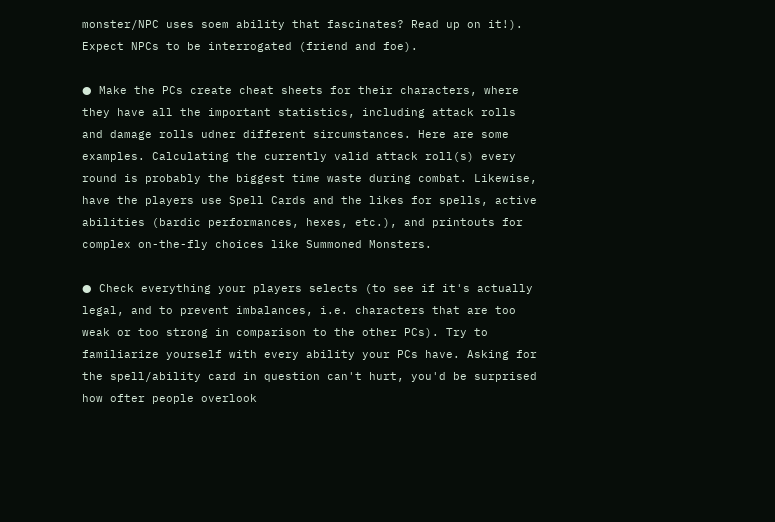monster/NPC uses soem ability that fascinates? Read up on it!). Expect NPCs to be interrogated (friend and foe).

● Make the PCs create cheat sheets for their characters, where they have all the important statistics, including attack rolls and damage rolls udner different sircumstances. Here are some examples. Calculating the currently valid attack roll(s) every round is probably the biggest time waste during combat. Likewise, have the players use Spell Cards and the likes for spells, active abilities (bardic performances, hexes, etc.), and printouts for complex on-the-fly choices like Summoned Monsters.

● Check everything your players selects (to see if it's actually legal, and to prevent imbalances, i.e. characters that are too weak or too strong in comparison to the other PCs). Try to familiarize yourself with every ability your PCs have. Asking for the spell/ability card in question can't hurt, you'd be surprised how ofter people overlook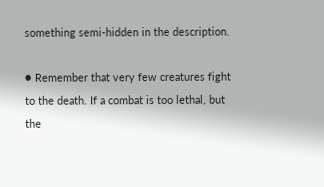something semi-hidden in the description.

● Remember that very few creatures fight to the death. If a combat is too lethal, but the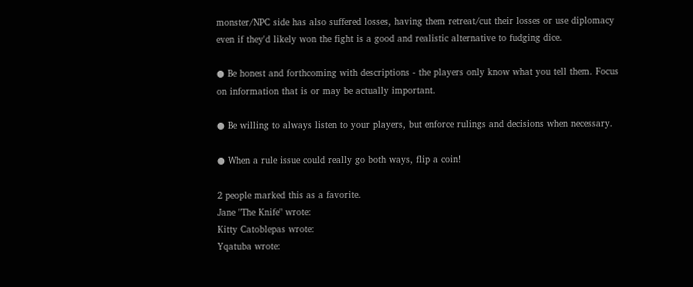monster/NPC side has also suffered losses, having them retreat/cut their losses or use diplomacy even if they'd likely won the fight is a good and realistic alternative to fudging dice.

● Be honest and forthcoming with descriptions - the players only know what you tell them. Focus on information that is or may be actually important.

● Be willing to always listen to your players, but enforce rulings and decisions when necessary.

● When a rule issue could really go both ways, flip a coin!

2 people marked this as a favorite.
Jane "The Knife" wrote:
Kitty Catoblepas wrote:
Yqatuba wrote: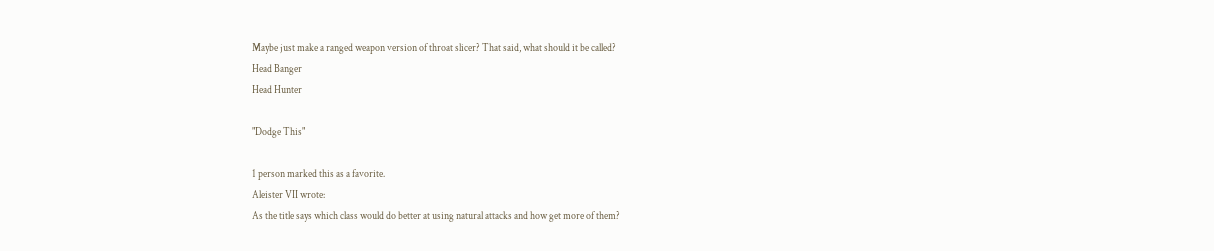Maybe just make a ranged weapon version of throat slicer? That said, what should it be called?
Head Banger
Head Hunter

"Dodge This"

1 person marked this as a favorite.
Aleister VII wrote:
As the title says which class would do better at using natural attacks and how get more of them?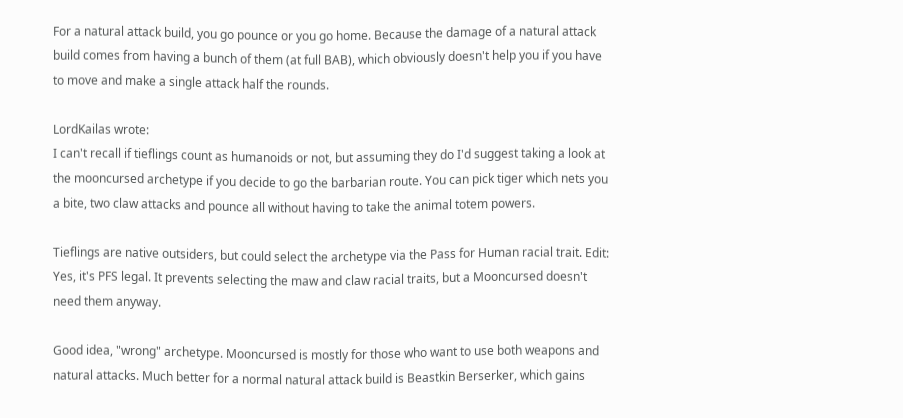For a natural attack build, you go pounce or you go home. Because the damage of a natural attack build comes from having a bunch of them (at full BAB), which obviously doesn't help you if you have to move and make a single attack half the rounds.

LordKailas wrote:
I can't recall if tieflings count as humanoids or not, but assuming they do I'd suggest taking a look at the mooncursed archetype if you decide to go the barbarian route. You can pick tiger which nets you a bite, two claw attacks and pounce all without having to take the animal totem powers.

Tieflings are native outsiders, but could select the archetype via the Pass for Human racial trait. Edit: Yes, it's PFS legal. It prevents selecting the maw and claw racial traits, but a Mooncursed doesn't need them anyway.

Good idea, "wrong" archetype. Mooncursed is mostly for those who want to use both weapons and natural attacks. Much better for a normal natural attack build is Beastkin Berserker, which gains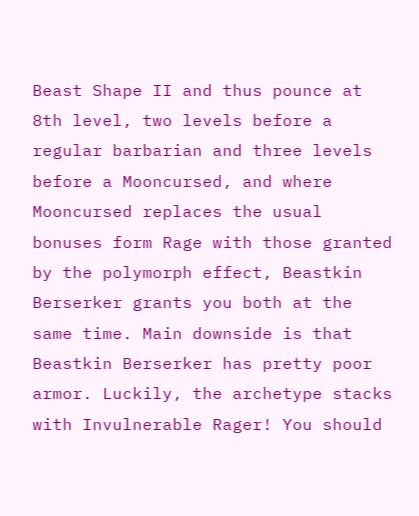Beast Shape II and thus pounce at 8th level, two levels before a regular barbarian and three levels before a Mooncursed, and where Mooncursed replaces the usual bonuses form Rage with those granted by the polymorph effect, Beastkin Berserker grants you both at the same time. Main downside is that Beastkin Berserker has pretty poor armor. Luckily, the archetype stacks with Invulnerable Rager! You should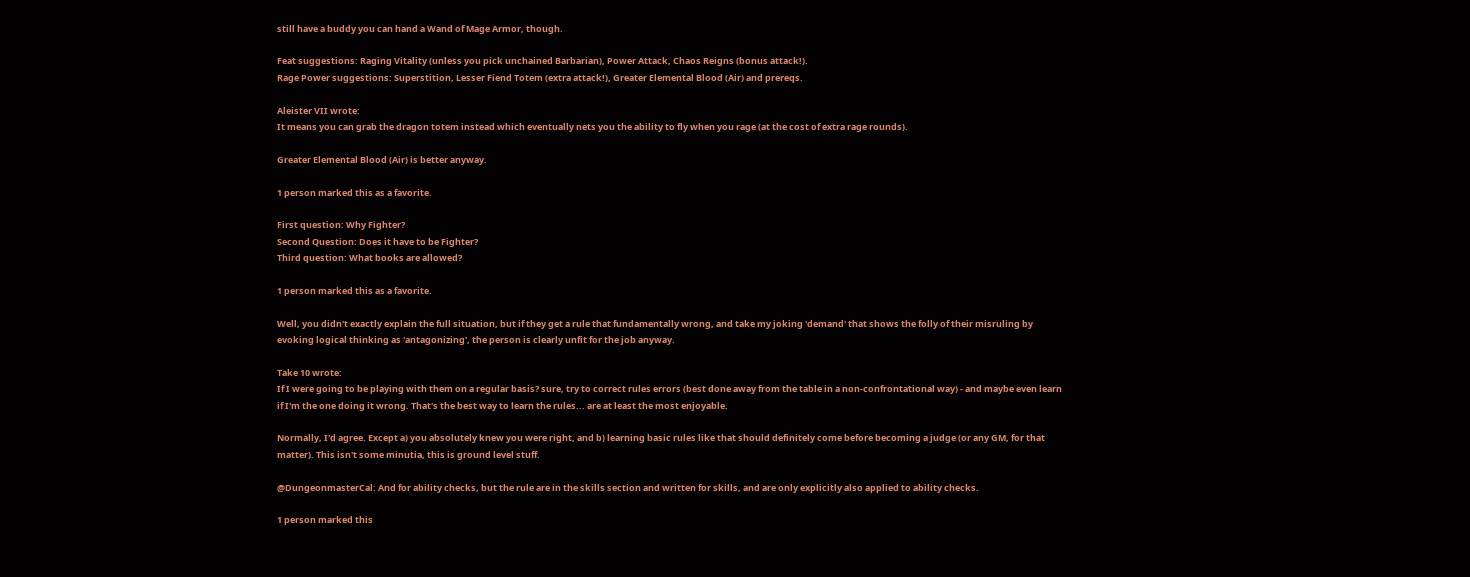still have a buddy you can hand a Wand of Mage Armor, though.

Feat suggestions: Raging Vitality (unless you pick unchained Barbarian), Power Attack, Chaos Reigns (bonus attack!).
Rage Power suggestions: Superstition, Lesser Fiend Totem (extra attack!), Greater Elemental Blood (Air) and prereqs.

Aleister VII wrote:
It means you can grab the dragon totem instead which eventually nets you the ability to fly when you rage (at the cost of extra rage rounds).

Greater Elemental Blood (Air) is better anyway.

1 person marked this as a favorite.

First question: Why Fighter?
Second Question: Does it have to be Fighter?
Third question: What books are allowed?

1 person marked this as a favorite.

Well, you didn't exactly explain the full situation, but if they get a rule that fundamentally wrong, and take my joking 'demand' that shows the folly of their misruling by evoking logical thinking as 'antagonizing', the person is clearly unfit for the job anyway.

Take 10 wrote:
If I were going to be playing with them on a regular basis? sure, try to correct rules errors (best done away from the table in a non-confrontational way) - and maybe even learn if I'm the one doing it wrong. That's the best way to learn the rules... are at least the most enjoyable.

Normally, I'd agree. Except a) you absolutely knew you were right, and b) learning basic rules like that should definitely come before becoming a judge (or any GM, for that matter). This isn't some minutia, this is ground level stuff.

@DungeonmasterCal: And for ability checks, but the rule are in the skills section and written for skills, and are only explicitly also applied to ability checks.

1 person marked this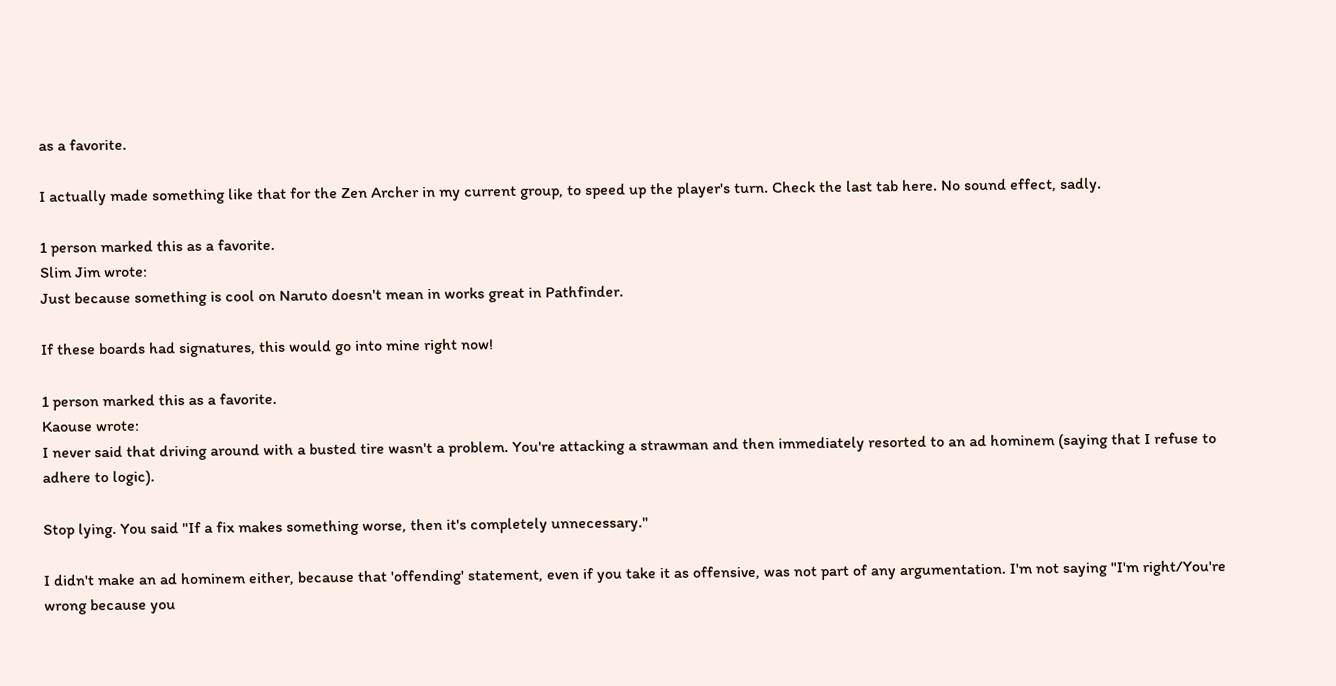as a favorite.

I actually made something like that for the Zen Archer in my current group, to speed up the player's turn. Check the last tab here. No sound effect, sadly.

1 person marked this as a favorite.
Slim Jim wrote:
Just because something is cool on Naruto doesn't mean in works great in Pathfinder.

If these boards had signatures, this would go into mine right now!

1 person marked this as a favorite.
Kaouse wrote:
I never said that driving around with a busted tire wasn't a problem. You're attacking a strawman and then immediately resorted to an ad hominem (saying that I refuse to adhere to logic).

Stop lying. You said "If a fix makes something worse, then it's completely unnecessary."

I didn't make an ad hominem either, because that 'offending' statement, even if you take it as offensive, was not part of any argumentation. I'm not saying "I'm right/You're wrong because you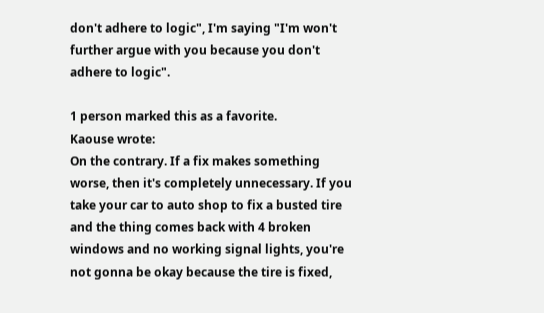don't adhere to logic", I'm saying "I'm won't further argue with you because you don't adhere to logic".

1 person marked this as a favorite.
Kaouse wrote:
On the contrary. If a fix makes something worse, then it's completely unnecessary. If you take your car to auto shop to fix a busted tire and the thing comes back with 4 broken windows and no working signal lights, you're not gonna be okay because the tire is fixed,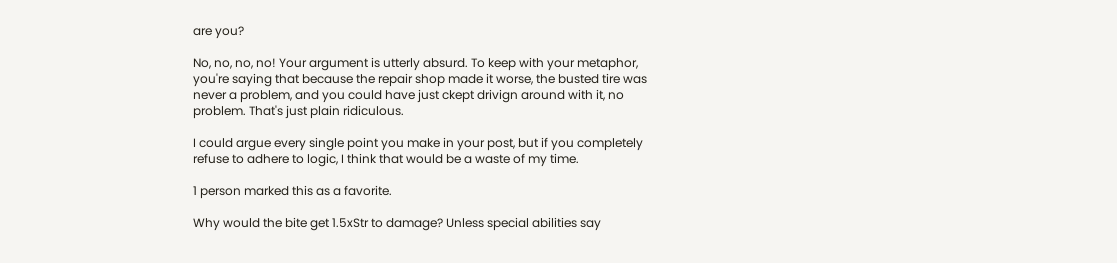are you?

No, no, no, no! Your argument is utterly absurd. To keep with your metaphor, you're saying that because the repair shop made it worse, the busted tire was never a problem, and you could have just ckept drivign around with it, no problem. That's just plain ridiculous.

I could argue every single point you make in your post, but if you completely refuse to adhere to logic, I think that would be a waste of my time.

1 person marked this as a favorite.

Why would the bite get 1.5xStr to damage? Unless special abilities say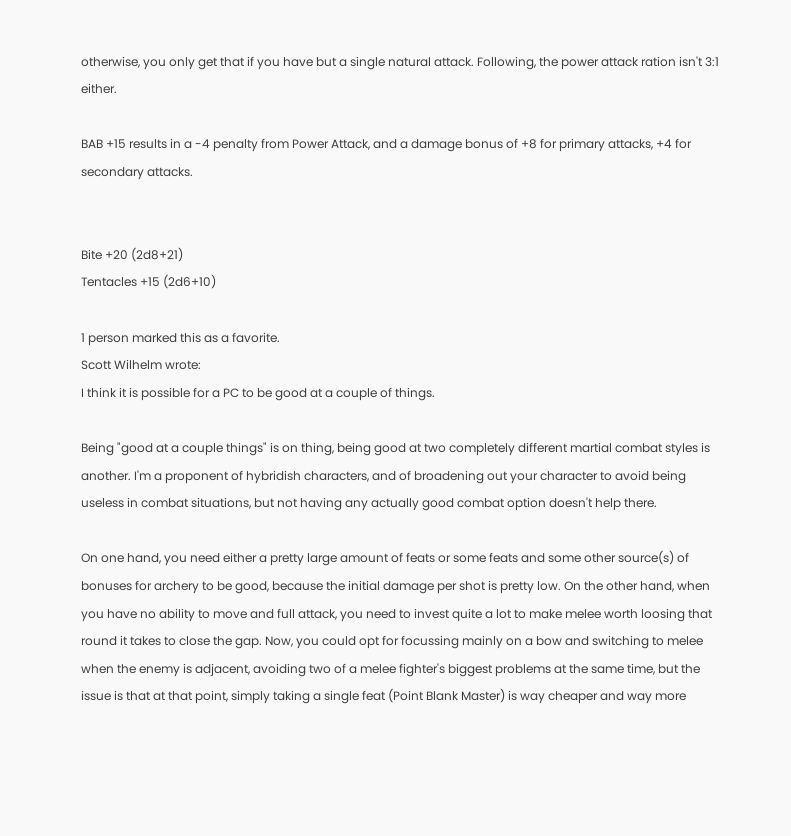otherwise, you only get that if you have but a single natural attack. Following, the power attack ration isn't 3:1 either.

BAB +15 results in a -4 penalty from Power Attack, and a damage bonus of +8 for primary attacks, +4 for secondary attacks.


Bite +20 (2d8+21)
Tentacles +15 (2d6+10)

1 person marked this as a favorite.
Scott Wilhelm wrote:
I think it is possible for a PC to be good at a couple of things.

Being "good at a couple things" is on thing, being good at two completely different martial combat styles is another. I'm a proponent of hybridish characters, and of broadening out your character to avoid being useless in combat situations, but not having any actually good combat option doesn't help there.

On one hand, you need either a pretty large amount of feats or some feats and some other source(s) of bonuses for archery to be good, because the initial damage per shot is pretty low. On the other hand, when you have no ability to move and full attack, you need to invest quite a lot to make melee worth loosing that round it takes to close the gap. Now, you could opt for focussing mainly on a bow and switching to melee when the enemy is adjacent, avoiding two of a melee fighter's biggest problems at the same time, but the issue is that at that point, simply taking a single feat (Point Blank Master) is way cheaper and way more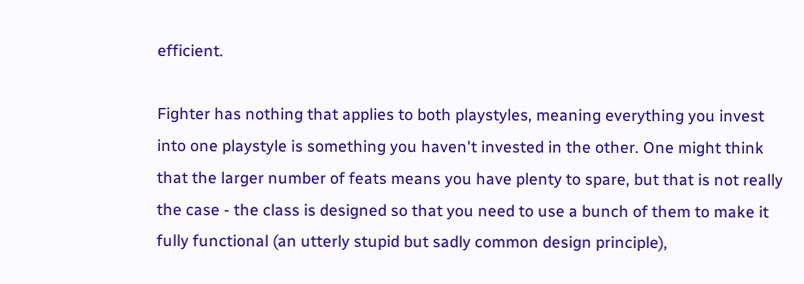efficient.

Fighter has nothing that applies to both playstyles, meaning everything you invest into one playstyle is something you haven't invested in the other. One might think that the larger number of feats means you have plenty to spare, but that is not really the case - the class is designed so that you need to use a bunch of them to make it fully functional (an utterly stupid but sadly common design principle),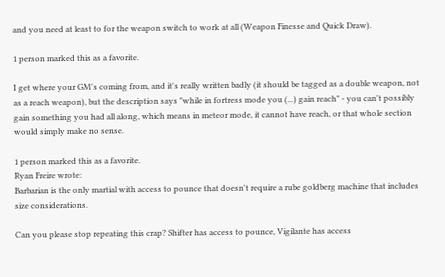and you need at least to for the weapon switch to work at all (Weapon Finesse and Quick Draw).

1 person marked this as a favorite.

I get where your GM's coming from, and it's really written badly (it should be tagged as a double weapon, not as a reach weapon), but the description says "while in fortress mode you (...) gain reach" - you can't possibly gain something you had all along, which means in meteor mode, it cannot have reach, or that whole section would simply make no sense.

1 person marked this as a favorite.
Ryan Freire wrote:
Barbarian is the only martial with access to pounce that doesn't require a rube goldberg machine that includes size considerations.

Can you please stop repeating this crap? Shifter has access to pounce, Vigilante has access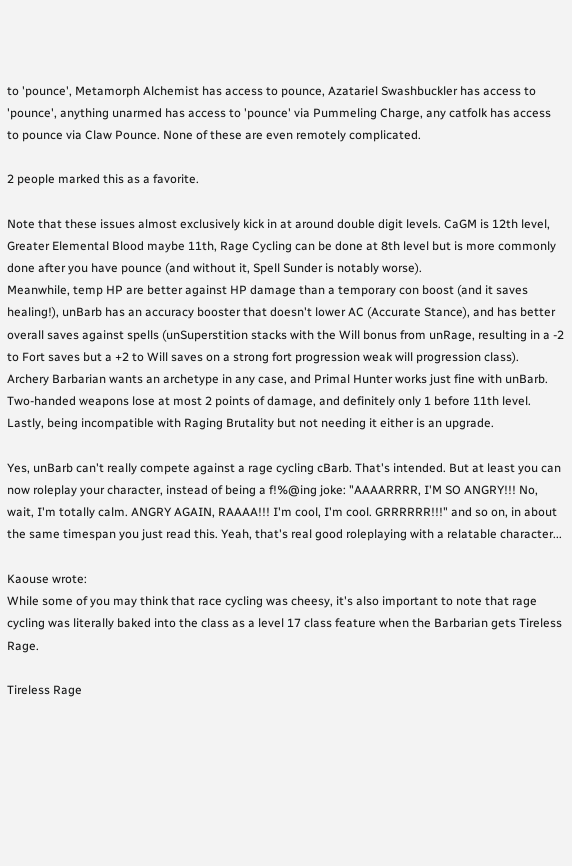to 'pounce', Metamorph Alchemist has access to pounce, Azatariel Swashbuckler has access to 'pounce', anything unarmed has access to 'pounce' via Pummeling Charge, any catfolk has access to pounce via Claw Pounce. None of these are even remotely complicated.

2 people marked this as a favorite.

Note that these issues almost exclusively kick in at around double digit levels. CaGM is 12th level, Greater Elemental Blood maybe 11th, Rage Cycling can be done at 8th level but is more commonly done after you have pounce (and without it, Spell Sunder is notably worse).
Meanwhile, temp HP are better against HP damage than a temporary con boost (and it saves healing!), unBarb has an accuracy booster that doesn't lower AC (Accurate Stance), and has better overall saves against spells (unSuperstition stacks with the Will bonus from unRage, resulting in a -2 to Fort saves but a +2 to Will saves on a strong fort progression weak will progression class).
Archery Barbarian wants an archetype in any case, and Primal Hunter works just fine with unBarb.
Two-handed weapons lose at most 2 points of damage, and definitely only 1 before 11th level.
Lastly, being incompatible with Raging Brutality but not needing it either is an upgrade.

Yes, unBarb can't really compete against a rage cycling cBarb. That's intended. But at least you can now roleplay your character, instead of being a f!%@ing joke: "AAAARRRR, I'M SO ANGRY!!! No, wait, I'm totally calm. ANGRY AGAIN, RAAAA!!! I'm cool, I'm cool. GRRRRRR!!!" and so on, in about the same timespan you just read this. Yeah, that's real good roleplaying with a relatable character...

Kaouse wrote:
While some of you may think that race cycling was cheesy, it's also important to note that rage cycling was literally baked into the class as a level 17 class feature when the Barbarian gets Tireless Rage.

Tireless Rage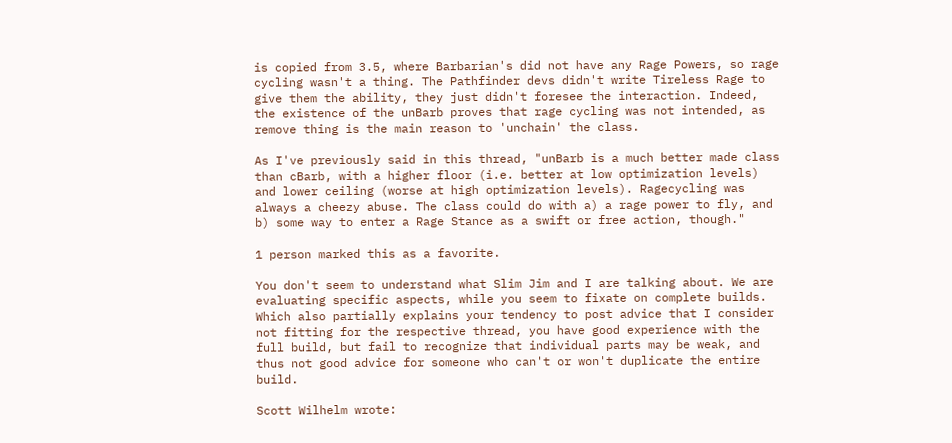is copied from 3.5, where Barbarian's did not have any Rage Powers, so rage cycling wasn't a thing. The Pathfinder devs didn't write Tireless Rage to give them the ability, they just didn't foresee the interaction. Indeed, the existence of the unBarb proves that rage cycling was not intended, as remove thing is the main reason to 'unchain' the class.

As I've previously said in this thread, "unBarb is a much better made class than cBarb, with a higher floor (i.e. better at low optimization levels) and lower ceiling (worse at high optimization levels). Ragecycling was always a cheezy abuse. The class could do with a) a rage power to fly, and b) some way to enter a Rage Stance as a swift or free action, though."

1 person marked this as a favorite.

You don't seem to understand what Slim Jim and I are talking about. We are evaluating specific aspects, while you seem to fixate on complete builds. Which also partially explains your tendency to post advice that I consider not fitting for the respective thread, you have good experience with the full build, but fail to recognize that individual parts may be weak, and thus not good advice for someone who can't or won't duplicate the entire build.

Scott Wilhelm wrote: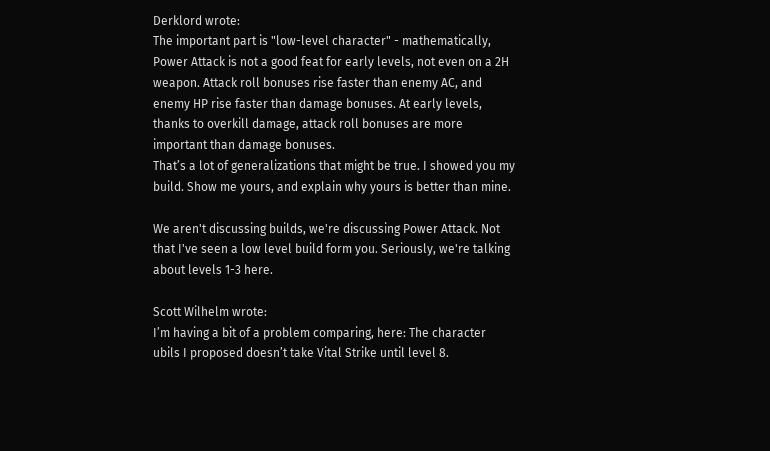Derklord wrote:
The important part is "low-level character" - mathematically, Power Attack is not a good feat for early levels, not even on a 2H weapon. Attack roll bonuses rise faster than enemy AC, and enemy HP rise faster than damage bonuses. At early levels, thanks to overkill damage, attack roll bonuses are more important than damage bonuses.
That’s a lot of generalizations that might be true. I showed you my build. Show me yours, and explain why yours is better than mine.

We aren't discussing builds, we're discussing Power Attack. Not that I've seen a low level build form you. Seriously, we're talking about levels 1-3 here.

Scott Wilhelm wrote:
I’m having a bit of a problem comparing, here: The character ubils I proposed doesn’t take Vital Strike until level 8.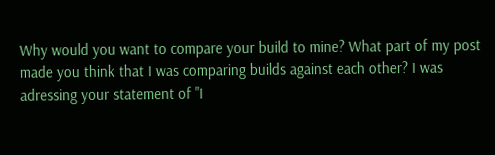Why would you want to compare your build to mine? What part of my post made you think that I was comparing builds against each other? I was adressing your statement of "I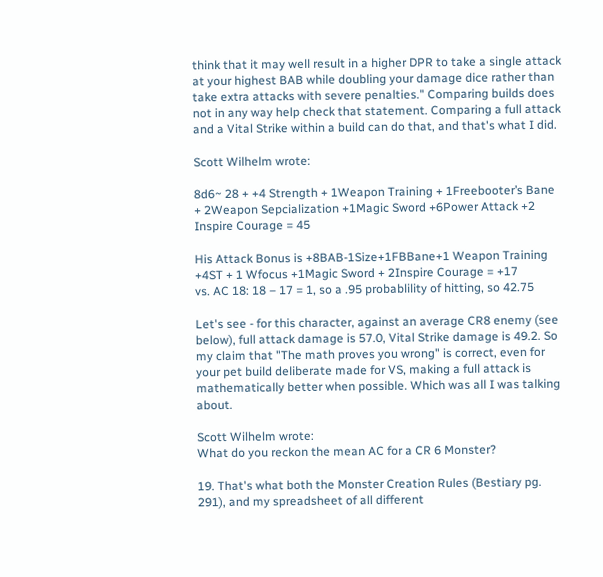think that it may well result in a higher DPR to take a single attack at your highest BAB while doubling your damage dice rather than take extra attacks with severe penalties." Comparing builds does not in any way help check that statement. Comparing a full attack and a Vital Strike within a build can do that, and that's what I did.

Scott Wilhelm wrote:

8d6~ 28 + +4 Strength + 1Weapon Training + 1Freebooter’s Bane + 2Weapon Sepcialization +1Magic Sword +6Power Attack +2 Inspire Courage = 45

His Attack Bonus is +8BAB-1Size+1FBBane+1 Weapon Training +4ST + 1 Wfocus +1Magic Sword + 2Inspire Courage = +17
vs. AC 18: 18 – 17 = 1, so a .95 probablility of hitting, so 42.75

Let's see - for this character, against an average CR8 enemy (see below), full attack damage is 57.0, Vital Strike damage is 49.2. So my claim that "The math proves you wrong" is correct, even for your pet build deliberate made for VS, making a full attack is mathematically better when possible. Which was all I was talking about.

Scott Wilhelm wrote:
What do you reckon the mean AC for a CR 6 Monster?

19. That's what both the Monster Creation Rules (Bestiary pg. 291), and my spreadsheet of all different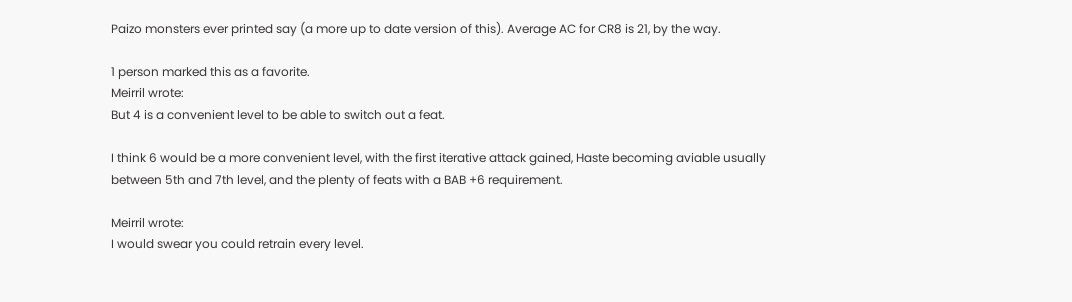Paizo monsters ever printed say (a more up to date version of this). Average AC for CR8 is 21, by the way.

1 person marked this as a favorite.
Meirril wrote:
But 4 is a convenient level to be able to switch out a feat.

I think 6 would be a more convenient level, with the first iterative attack gained, Haste becoming aviable usually between 5th and 7th level, and the plenty of feats with a BAB +6 requirement.

Meirril wrote:
I would swear you could retrain every level.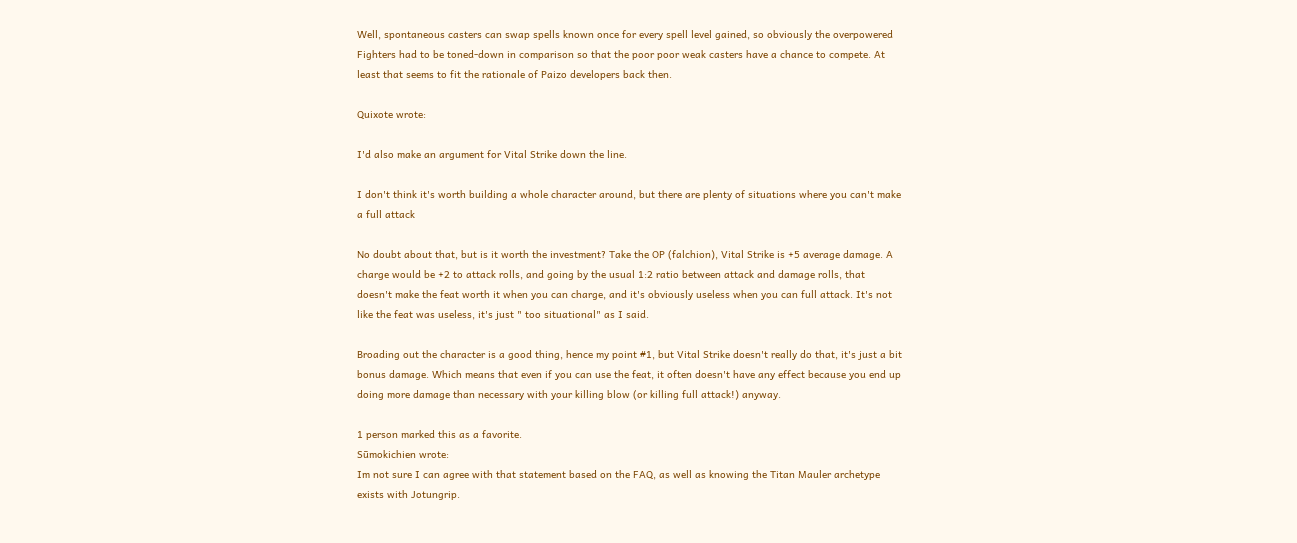Well, spontaneous casters can swap spells known once for every spell level gained, so obviously the overpowered Fighters had to be toned-down in comparison so that the poor poor weak casters have a chance to compete. At least that seems to fit the rationale of Paizo developers back then.

Quixote wrote:

I'd also make an argument for Vital Strike down the line.

I don't think it's worth building a whole character around, but there are plenty of situations where you can't make a full attack

No doubt about that, but is it worth the investment? Take the OP (falchion), Vital Strike is +5 average damage. A charge would be +2 to attack rolls, and going by the usual 1:2 ratio between attack and damage rolls, that doesn't make the feat worth it when you can charge, and it's obviously useless when you can full attack. It's not like the feat was useless, it's just " too situational" as I said.

Broading out the character is a good thing, hence my point #1, but Vital Strike doesn't really do that, it's just a bit bonus damage. Which means that even if you can use the feat, it often doesn't have any effect because you end up doing more damage than necessary with your killing blow (or killing full attack!) anyway.

1 person marked this as a favorite.
Sūmokichien wrote:
Im not sure I can agree with that statement based on the FAQ, as well as knowing the Titan Mauler archetype exists with Jotungrip.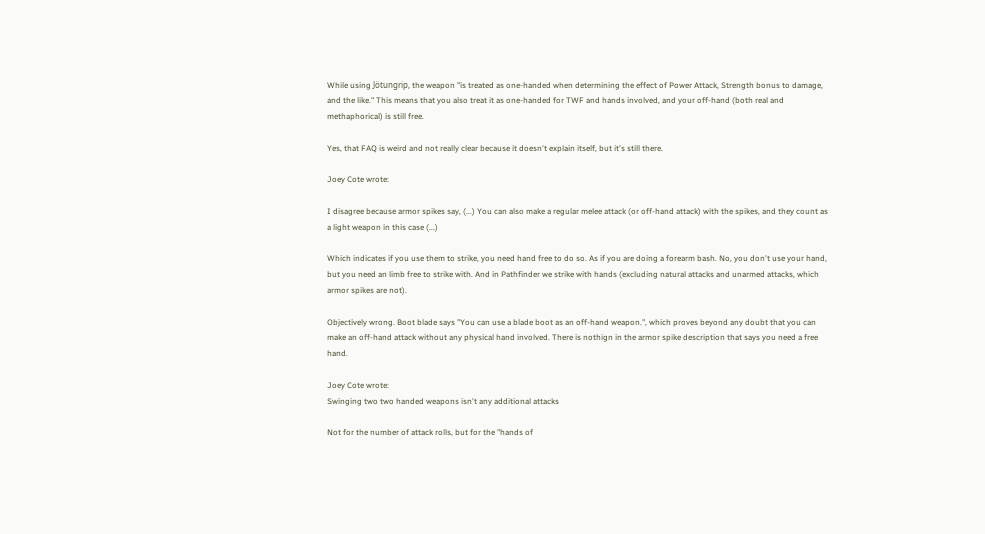While using Jötungrip, the weapon "is treated as one-handed when determining the effect of Power Attack, Strength bonus to damage, and the like." This means that you also treat it as one-handed for TWF and hands involved, and your off-hand (both real and methaphorical) is still free.

Yes, that FAQ is weird and not really clear because it doesn't explain itself, but it's still there.

Joey Cote wrote:

I disagree because armor spikes say, (...) You can also make a regular melee attack (or off-hand attack) with the spikes, and they count as a light weapon in this case (...)

Which indicates if you use them to strike, you need hand free to do so. As if you are doing a forearm bash. No, you don't use your hand, but you need an limb free to strike with. And in Pathfinder we strike with hands (excluding natural attacks and unarmed attacks, which armor spikes are not).

Objectively wrong. Boot blade says "You can use a blade boot as an off-hand weapon.", which proves beyond any doubt that you can make an off-hand attack without any physical hand involved. There is nothign in the armor spike description that says you need a free hand.

Joey Cote wrote:
Swinging two two handed weapons isn't any additional attacks

Not for the number of attack rolls, but for the "hands of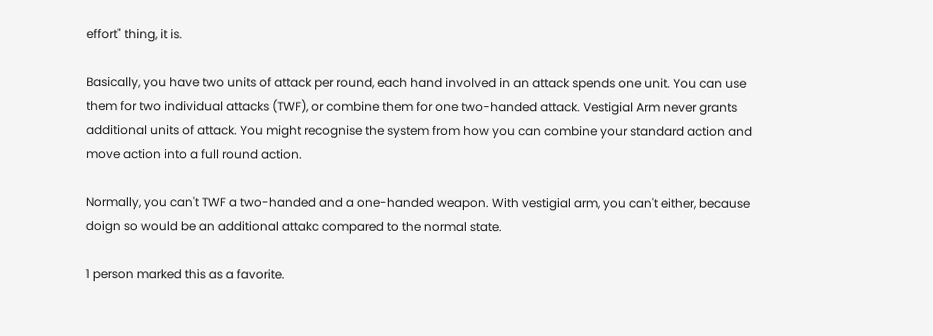effort" thing, it is.

Basically, you have two units of attack per round, each hand involved in an attack spends one unit. You can use them for two individual attacks (TWF), or combine them for one two-handed attack. Vestigial Arm never grants additional units of attack. You might recognise the system from how you can combine your standard action and move action into a full round action.

Normally, you can't TWF a two-handed and a one-handed weapon. With vestigial arm, you can't either, because doign so would be an additional attakc compared to the normal state.

1 person marked this as a favorite.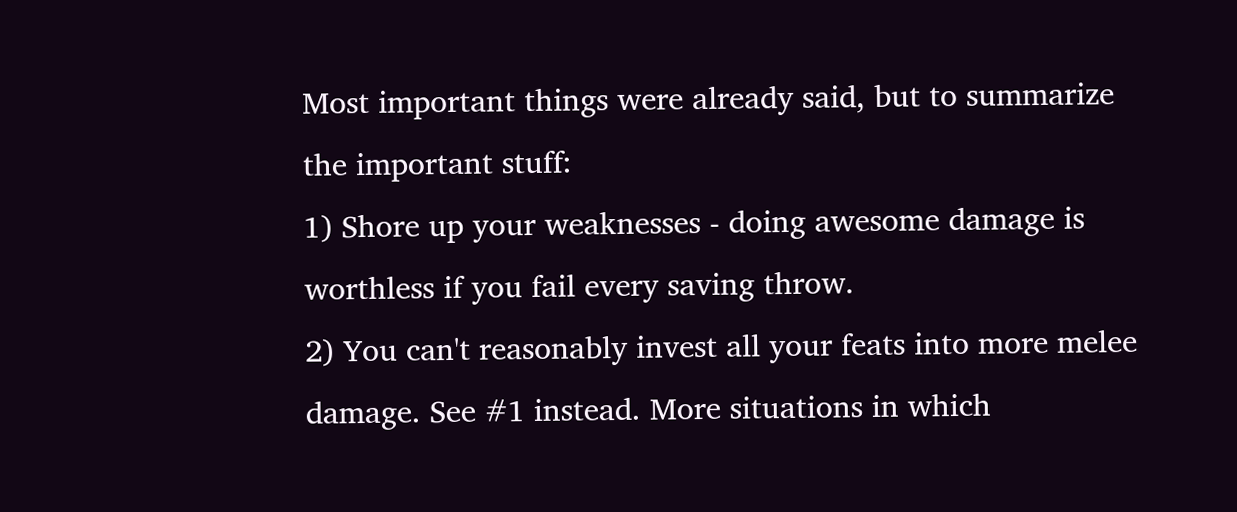Most important things were already said, but to summarize the important stuff:
1) Shore up your weaknesses - doing awesome damage is worthless if you fail every saving throw.
2) You can't reasonably invest all your feats into more melee damage. See #1 instead. More situations in which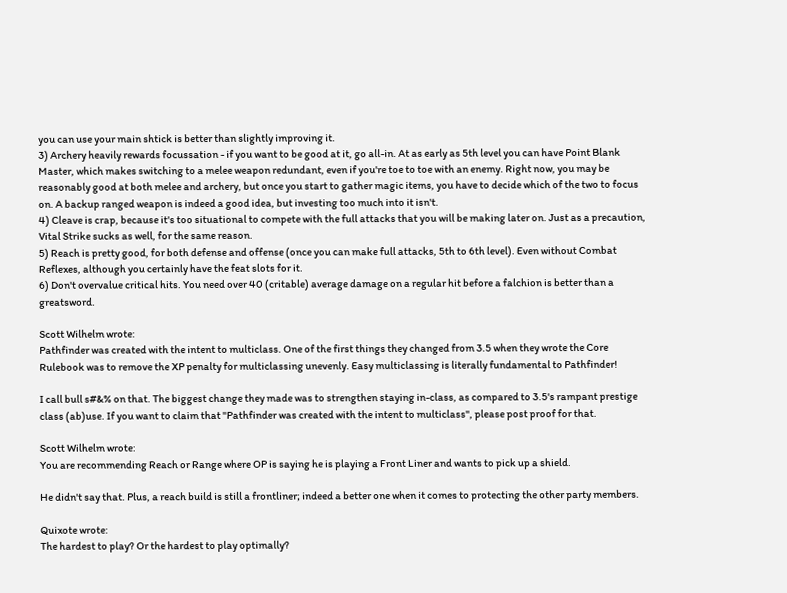you can use your main shtick is better than slightly improving it.
3) Archery heavily rewards focussation - if you want to be good at it, go all-in. At as early as 5th level you can have Point Blank Master, which makes switching to a melee weapon redundant, even if you're toe to toe with an enemy. Right now, you may be reasonably good at both melee and archery, but once you start to gather magic items, you have to decide which of the two to focus on. A backup ranged weapon is indeed a good idea, but investing too much into it isn't.
4) Cleave is crap, because it's too situational to compete with the full attacks that you will be making later on. Just as a precaution, Vital Strike sucks as well, for the same reason.
5) Reach is pretty good, for both defense and offense (once you can make full attacks, 5th to 6th level). Even without Combat Reflexes, although you certainly have the feat slots for it.
6) Don't overvalue critical hits. You need over 40 (critable) average damage on a regular hit before a falchion is better than a greatsword.

Scott Wilhelm wrote:
Pathfinder was created with the intent to multiclass. One of the first things they changed from 3.5 when they wrote the Core Rulebook was to remove the XP penalty for multiclassing unevenly. Easy multiclassing is literally fundamental to Pathfinder!

I call bull s#&% on that. The biggest change they made was to strengthen staying in-class, as compared to 3.5's rampant prestige class (ab)use. If you want to claim that "Pathfinder was created with the intent to multiclass", please post proof for that.

Scott Wilhelm wrote:
You are recommending Reach or Range where OP is saying he is playing a Front Liner and wants to pick up a shield.

He didn't say that. Plus, a reach build is still a frontliner; indeed a better one when it comes to protecting the other party members.

Quixote wrote:
The hardest to play? Or the hardest to play optimally?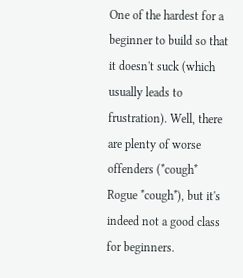One of the hardest for a beginner to build so that it doesn't suck (which usually leads to frustration). Well, there are plenty of worse offenders (*cough* Rogue *cough*), but it's indeed not a good class for beginners.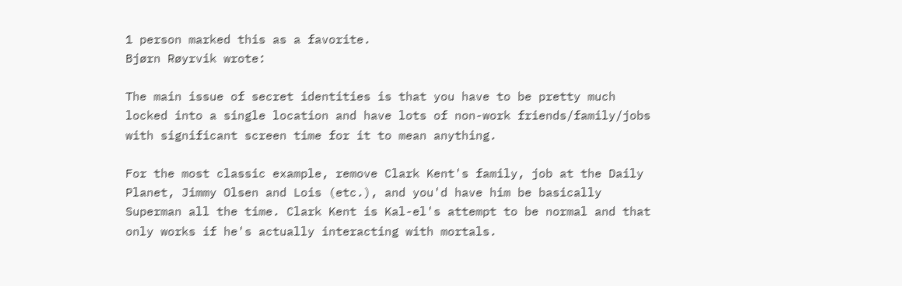1 person marked this as a favorite.
Bjørn Røyrvik wrote:

The main issue of secret identities is that you have to be pretty much locked into a single location and have lots of non-work friends/family/jobs with significant screen time for it to mean anything.

For the most classic example, remove Clark Kent's family, job at the Daily Planet, Jimmy Olsen and Lois (etc.), and you'd have him be basically Superman all the time. Clark Kent is Kal-el's attempt to be normal and that only works if he's actually interacting with mortals.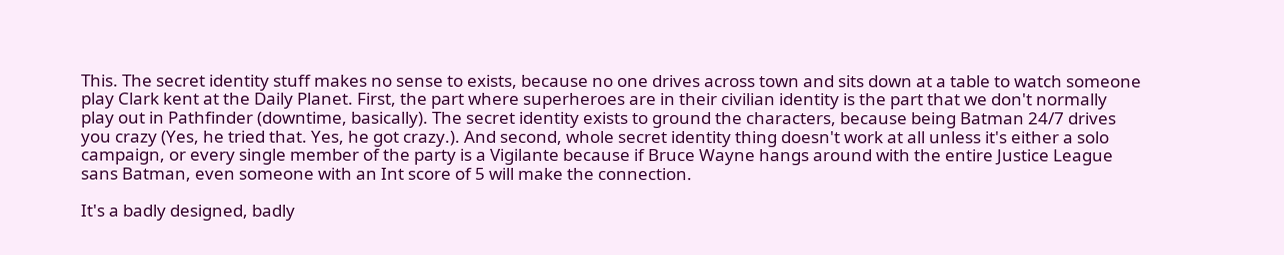This. The secret identity stuff makes no sense to exists, because no one drives across town and sits down at a table to watch someone play Clark kent at the Daily Planet. First, the part where superheroes are in their civilian identity is the part that we don't normally play out in Pathfinder (downtime, basically). The secret identity exists to ground the characters, because being Batman 24/7 drives you crazy (Yes, he tried that. Yes, he got crazy.). And second, whole secret identity thing doesn't work at all unless it's either a solo campaign, or every single member of the party is a Vigilante because if Bruce Wayne hangs around with the entire Justice League sans Batman, even someone with an Int score of 5 will make the connection.

It's a badly designed, badly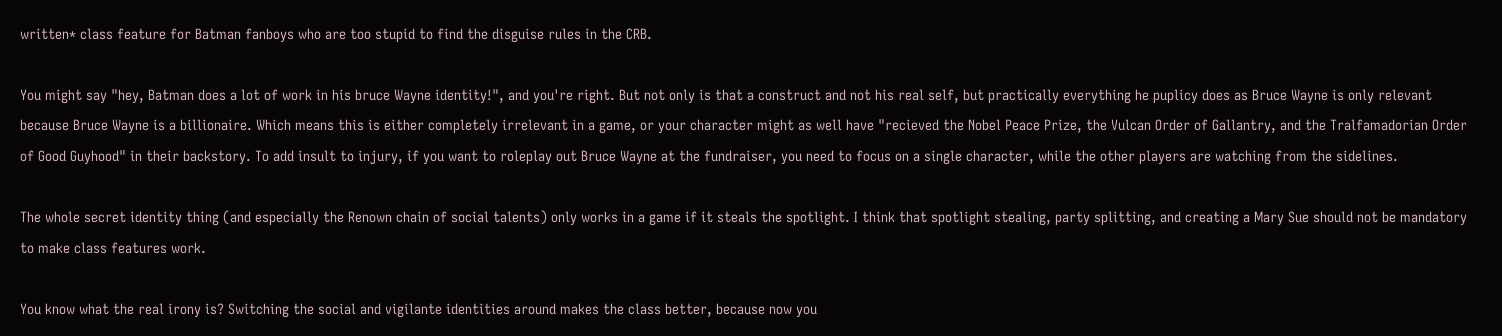written* class feature for Batman fanboys who are too stupid to find the disguise rules in the CRB.

You might say "hey, Batman does a lot of work in his bruce Wayne identity!", and you're right. But not only is that a construct and not his real self, but practically everything he puplicy does as Bruce Wayne is only relevant because Bruce Wayne is a billionaire. Which means this is either completely irrelevant in a game, or your character might as well have "recieved the Nobel Peace Prize, the Vulcan Order of Gallantry, and the Tralfamadorian Order of Good Guyhood" in their backstory. To add insult to injury, if you want to roleplay out Bruce Wayne at the fundraiser, you need to focus on a single character, while the other players are watching from the sidelines.

The whole secret identity thing (and especially the Renown chain of social talents) only works in a game if it steals the spotlight. I think that spotlight stealing, party splitting, and creating a Mary Sue should not be mandatory to make class features work.

You know what the real irony is? Switching the social and vigilante identities around makes the class better, because now you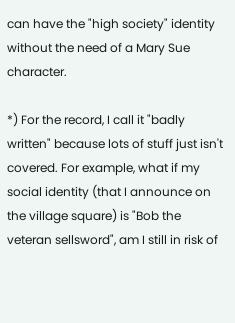can have the "high society" identity without the need of a Mary Sue character.

*) For the record, I call it "badly written" because lots of stuff just isn't covered. For example, what if my social identity (that I announce on the village square) is "Bob the veteran sellsword", am I still in risk of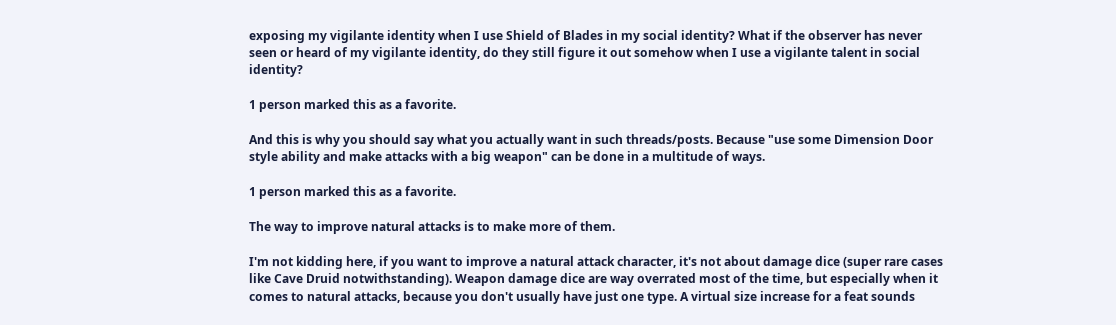exposing my vigilante identity when I use Shield of Blades in my social identity? What if the observer has never seen or heard of my vigilante identity, do they still figure it out somehow when I use a vigilante talent in social identity?

1 person marked this as a favorite.

And this is why you should say what you actually want in such threads/posts. Because "use some Dimension Door style ability and make attacks with a big weapon" can be done in a multitude of ways.

1 person marked this as a favorite.

The way to improve natural attacks is to make more of them.

I'm not kidding here, if you want to improve a natural attack character, it's not about damage dice (super rare cases like Cave Druid notwithstanding). Weapon damage dice are way overrated most of the time, but especially when it comes to natural attacks, because you don't usually have just one type. A virtual size increase for a feat sounds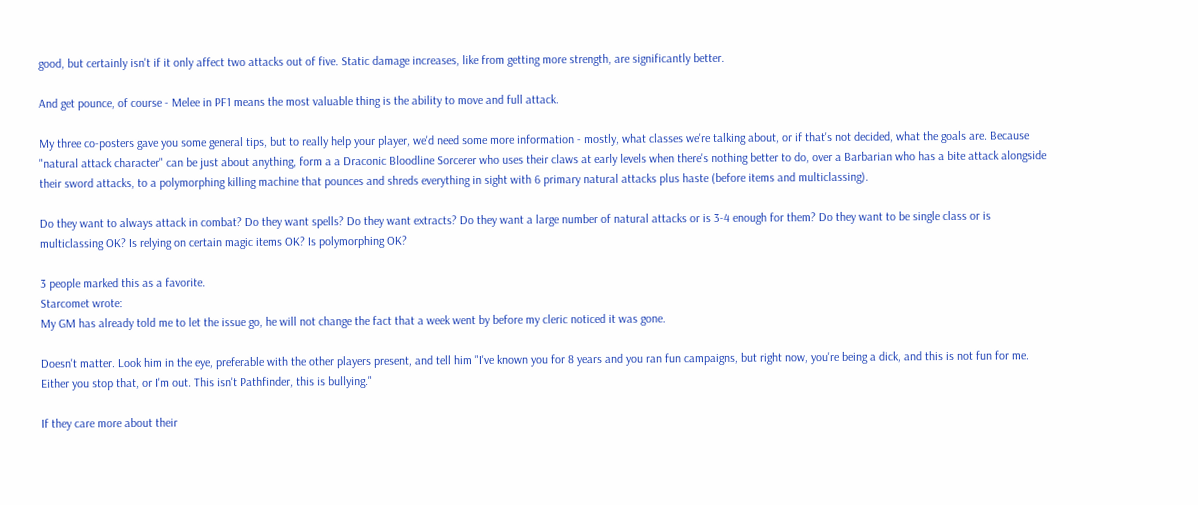good, but certainly isn't if it only affect two attacks out of five. Static damage increases, like from getting more strength, are significantly better.

And get pounce, of course - Melee in PF1 means the most valuable thing is the ability to move and full attack.

My three co-posters gave you some general tips, but to really help your player, we'd need some more information - mostly, what classes we're talking about, or if that's not decided, what the goals are. Because "natural attack character" can be just about anything, form a a Draconic Bloodline Sorcerer who uses their claws at early levels when there's nothing better to do, over a Barbarian who has a bite attack alongside their sword attacks, to a polymorphing killing machine that pounces and shreds everything in sight with 6 primary natural attacks plus haste (before items and multiclassing).

Do they want to always attack in combat? Do they want spells? Do they want extracts? Do they want a large number of natural attacks or is 3-4 enough for them? Do they want to be single class or is multiclassing OK? Is relying on certain magic items OK? Is polymorphing OK?

3 people marked this as a favorite.
Starcomet wrote:
My GM has already told me to let the issue go, he will not change the fact that a week went by before my cleric noticed it was gone.

Doesn't matter. Look him in the eye, preferable with the other players present, and tell him "I've known you for 8 years and you ran fun campaigns, but right now, you're being a dick, and this is not fun for me. Either you stop that, or I'm out. This isn't Pathfinder, this is bullying."

If they care more about their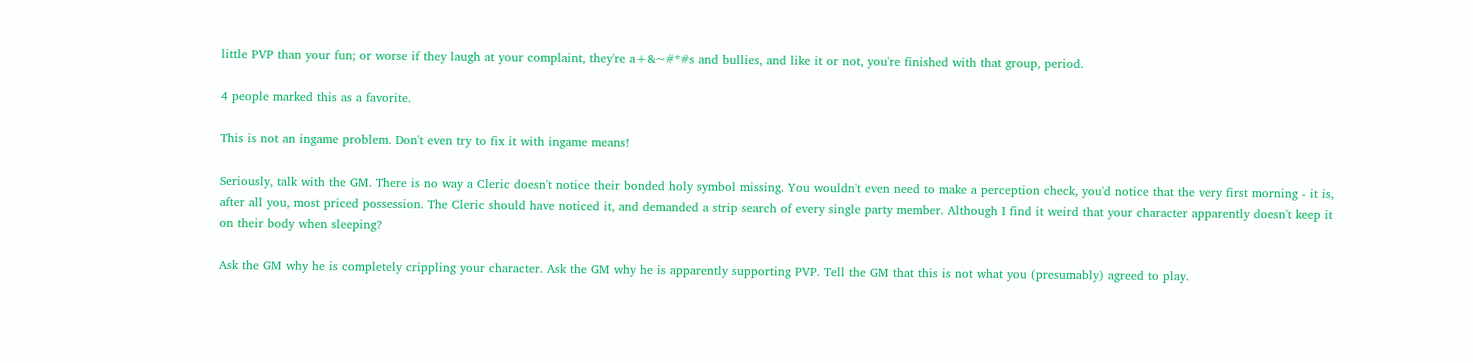little PVP than your fun; or worse if they laugh at your complaint, they're a+&~#*#s and bullies, and like it or not, you're finished with that group, period.

4 people marked this as a favorite.

This is not an ingame problem. Don't even try to fix it with ingame means!

Seriously, talk with the GM. There is no way a Cleric doesn't notice their bonded holy symbol missing. You wouldn't even need to make a perception check, you'd notice that the very first morning - it is, after all you, most priced possession. The Cleric should have noticed it, and demanded a strip search of every single party member. Although I find it weird that your character apparently doesn't keep it on their body when sleeping?

Ask the GM why he is completely crippling your character. Ask the GM why he is apparently supporting PVP. Tell the GM that this is not what you (presumably) agreed to play.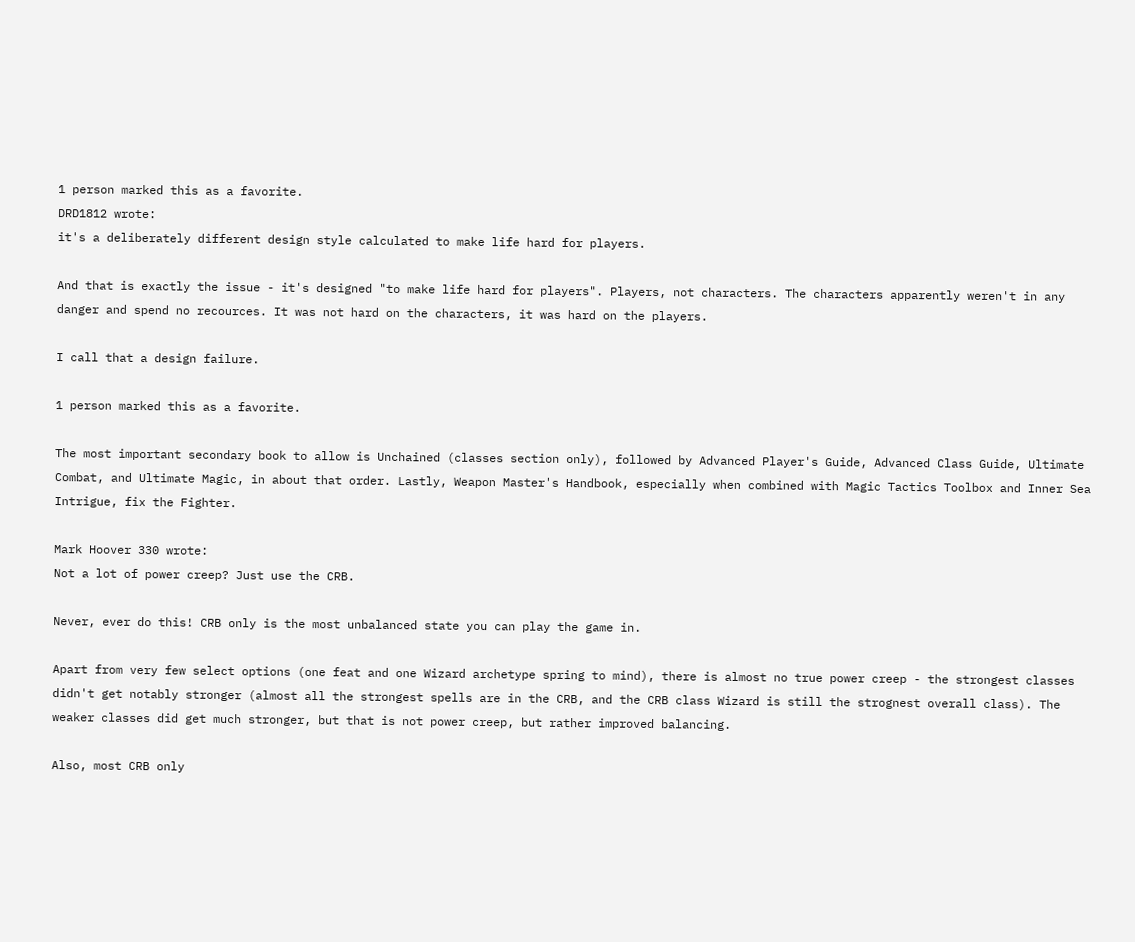1 person marked this as a favorite.
DRD1812 wrote:
it's a deliberately different design style calculated to make life hard for players.

And that is exactly the issue - it's designed "to make life hard for players". Players, not characters. The characters apparently weren't in any danger and spend no recources. It was not hard on the characters, it was hard on the players.

I call that a design failure.

1 person marked this as a favorite.

The most important secondary book to allow is Unchained (classes section only), followed by Advanced Player's Guide, Advanced Class Guide, Ultimate Combat, and Ultimate Magic, in about that order. Lastly, Weapon Master's Handbook, especially when combined with Magic Tactics Toolbox and Inner Sea Intrigue, fix the Fighter.

Mark Hoover 330 wrote:
Not a lot of power creep? Just use the CRB.

Never, ever do this! CRB only is the most unbalanced state you can play the game in.

Apart from very few select options (one feat and one Wizard archetype spring to mind), there is almost no true power creep - the strongest classes didn't get notably stronger (almost all the strongest spells are in the CRB, and the CRB class Wizard is still the strognest overall class). The weaker classes did get much stronger, but that is not power creep, but rather improved balancing.

Also, most CRB only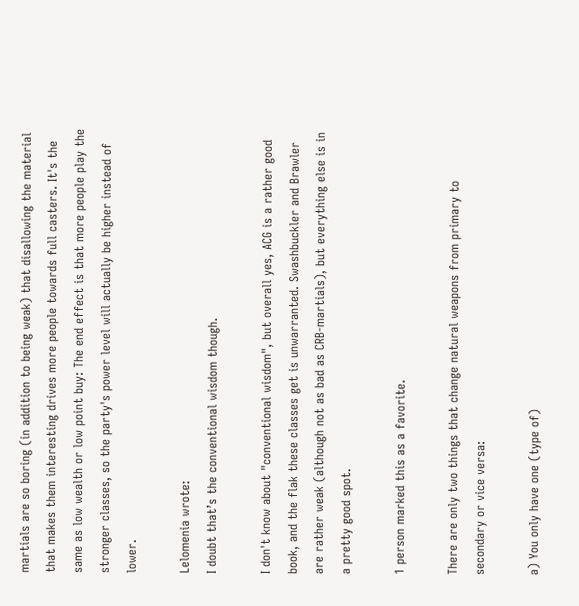martials are so boring (in addition to being weak) that disallowing the material that makes them interesting drives more people towards full casters. It's the same as low wealth or low point buy: The end effect is that more people play the stronger classes, so the party's power level will actually be higher instead of lower.

Lelomenia wrote:
I doubt that’s the conventional wisdom though.

I don't know about "conventional wisdom", but overall yes, ACG is a rather good book, and the flak these classes get is unwarranted. Swashbuckler and Brawler are rather weak (although not as bad as CRB-martials), but everything else is in a pretty good spot.

1 person marked this as a favorite.

There are only two things that change natural weapons from primary to secondary or vice versa:

a) You only have one (type of)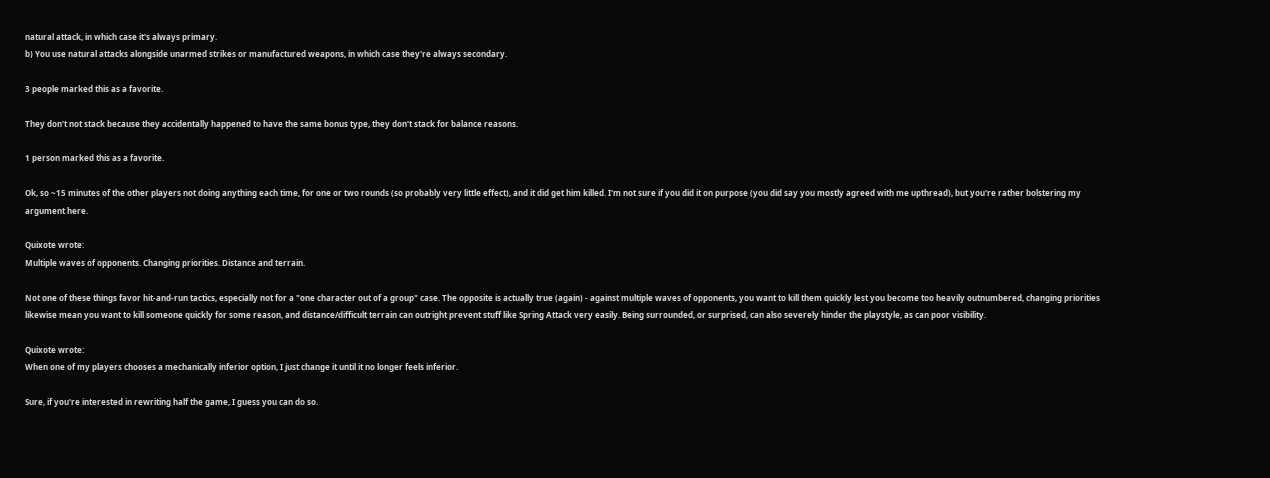natural attack, in which case it's always primary.
b) You use natural attacks alongside unarmed strikes or manufactured weapons, in which case they're always secondary.

3 people marked this as a favorite.

They don't not stack because they accidentally happened to have the same bonus type, they don't stack for balance reasons.

1 person marked this as a favorite.

Ok, so ~15 minutes of the other players not doing anything each time, for one or two rounds (so probably very little effect), and it did get him killed. I'm not sure if you did it on purpose (you did say you mostly agreed with me upthread), but you're rather bolstering my argument here.

Quixote wrote:
Multiple waves of opponents. Changing priorities. Distance and terrain.

Not one of these things favor hit-and-run tactics, especially not for a "one character out of a group" case. The opposite is actually true (again) - against multiple waves of opponents, you want to kill them quickly lest you become too heavily outnumbered, changing priorities likewise mean you want to kill someone quickly for some reason, and distance/difficult terrain can outright prevent stuff like Spring Attack very easily. Being surrounded, or surprised, can also severely hinder the playstyle, as can poor visibility.

Quixote wrote:
When one of my players chooses a mechanically inferior option, I just change it until it no longer feels inferior.

Sure, if you're interested in rewriting half the game, I guess you can do so.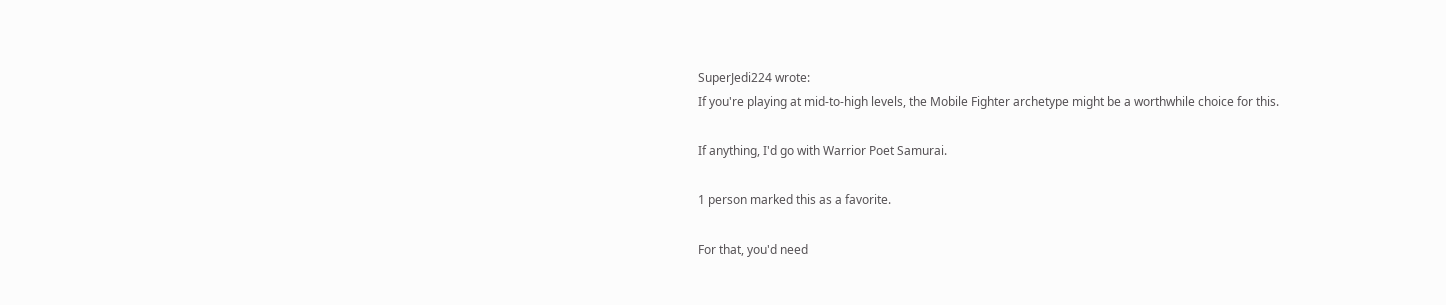SuperJedi224 wrote:
If you're playing at mid-to-high levels, the Mobile Fighter archetype might be a worthwhile choice for this.

If anything, I'd go with Warrior Poet Samurai.

1 person marked this as a favorite.

For that, you'd need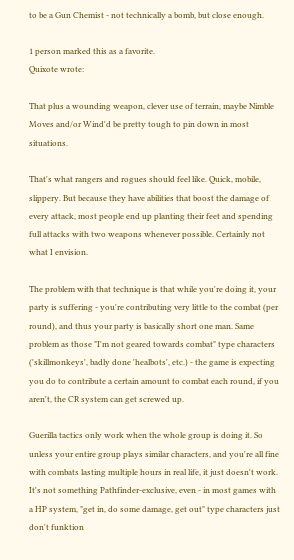to be a Gun Chemist - not technically a bomb, but close enough.

1 person marked this as a favorite.
Quixote wrote:

That plus a wounding weapon, clever use of terrain, maybe Nimble Moves and/or Wind'd be pretty tough to pin down in most situations.

That's what rangers and rogues should feel like. Quick, mobile, slippery. But because they have abilities that boost the damage of every attack, most people end up planting their feet and spending full attacks with two weapons whenever possible. Certainly not what I envision.

The problem with that technique is that while you're doing it, your party is suffering - you're contributing very little to the combat (per round), and thus your party is basically short one man. Same problem as those "I'm not geared towards combat" type characters ('skillmonkeys', badly done 'healbots', etc.) - the game is expecting you do to contribute a certain amount to combat each round, if you aren't, the CR system can get screwed up.

Guerilla tactics only work when the whole group is doing it. So unless your entire group plays similar characters, and you're all fine with combats lasting multiple hours in real life, it just doesn't work. It's not something Pathfinder-exclusive, even - in most games with a HP system, "get in, do some damage, get out" type characters just don't funktion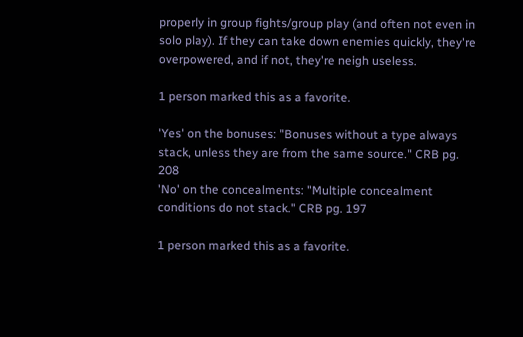properly in group fights/group play (and often not even in solo play). If they can take down enemies quickly, they're overpowered, and if not, they're neigh useless.

1 person marked this as a favorite.

'Yes' on the bonuses: "Bonuses without a type always stack, unless they are from the same source." CRB pg. 208
'No' on the concealments: "Multiple concealment conditions do not stack." CRB pg. 197

1 person marked this as a favorite.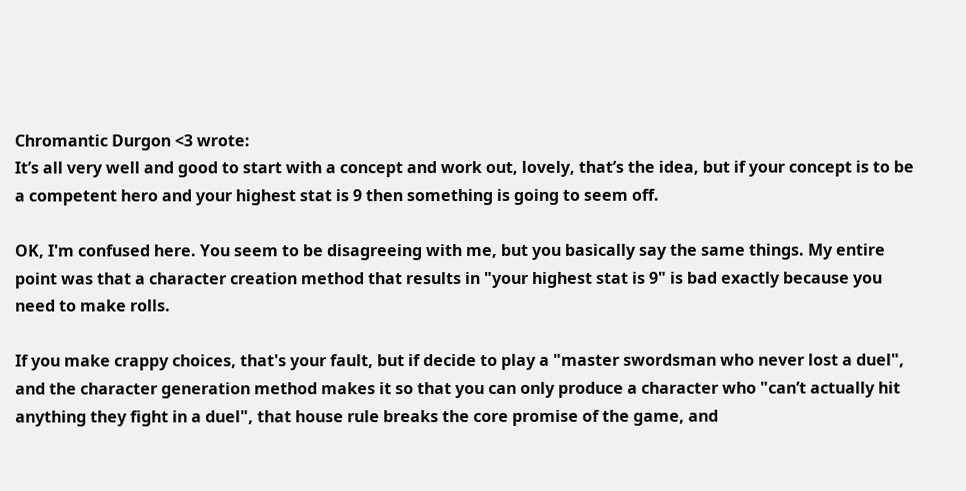Chromantic Durgon <3 wrote:
It’s all very well and good to start with a concept and work out, lovely, that’s the idea, but if your concept is to be a competent hero and your highest stat is 9 then something is going to seem off.

OK, I'm confused here. You seem to be disagreeing with me, but you basically say the same things. My entire point was that a character creation method that results in "your highest stat is 9" is bad exactly because you need to make rolls.

If you make crappy choices, that's your fault, but if decide to play a "master swordsman who never lost a duel", and the character generation method makes it so that you can only produce a character who "can’t actually hit anything they fight in a duel", that house rule breaks the core promise of the game, and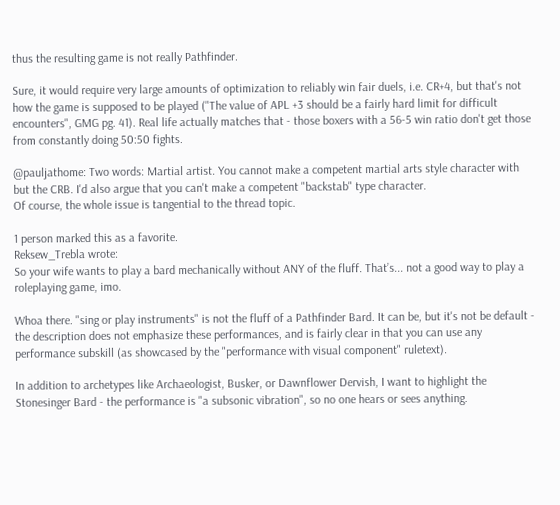thus the resulting game is not really Pathfinder.

Sure, it would require very large amounts of optimization to reliably win fair duels, i.e. CR+4, but that's not how the game is supposed to be played ("The value of APL +3 should be a fairly hard limit for difficult encounters", GMG pg. 41). Real life actually matches that - those boxers with a 56-5 win ratio don't get those from constantly doing 50:50 fights.

@pauljathome: Two words: Martial artist. You cannot make a competent martial arts style character with but the CRB. I'd also argue that you can't make a competent "backstab" type character.
Of course, the whole issue is tangential to the thread topic.

1 person marked this as a favorite.
Reksew_Trebla wrote:
So your wife wants to play a bard mechanically without ANY of the fluff. That’s... not a good way to play a roleplaying game, imo.

Whoa there. "sing or play instruments" is not the fluff of a Pathfinder Bard. It can be, but it's not be default - the description does not emphasize these performances, and is fairly clear in that you can use any performance subskill (as showcased by the "performance with visual component" ruletext).

In addition to archetypes like Archaeologist, Busker, or Dawnflower Dervish, I want to highlight the Stonesinger Bard - the performance is "a subsonic vibration", so no one hears or sees anything.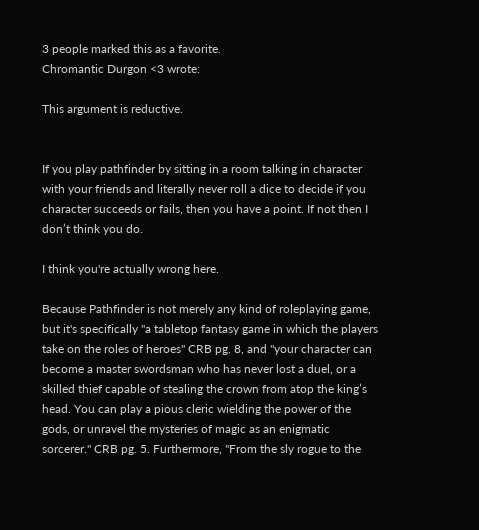3 people marked this as a favorite.
Chromantic Durgon <3 wrote:

This argument is reductive.


If you play pathfinder by sitting in a room talking in character with your friends and literally never roll a dice to decide if you character succeeds or fails, then you have a point. If not then I don’t think you do.

I think you're actually wrong here.

Because Pathfinder is not merely any kind of roleplaying game, but it's specifically "a tabletop fantasy game in which the players take on the roles of heroes" CRB pg. 8, and "your character can become a master swordsman who has never lost a duel, or a skilled thief capable of stealing the crown from atop the king’s head. You can play a pious cleric wielding the power of the gods, or unravel the mysteries of magic as an enigmatic sorcerer." CRB pg. 5. Furthermore, "From the sly rogue to the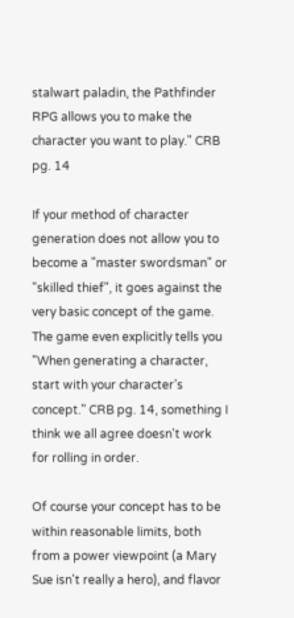stalwart paladin, the Pathfinder RPG allows you to make the character you want to play." CRB pg. 14

If your method of character generation does not allow you to become a "master swordsman" or "skilled thief", it goes against the very basic concept of the game. The game even explicitly tells you "When generating a character, start with your character’s concept." CRB pg. 14, something I think we all agree doesn't work for rolling in order.

Of course your concept has to be within reasonable limits, both from a power viewpoint (a Mary Sue isn't really a hero), and flavor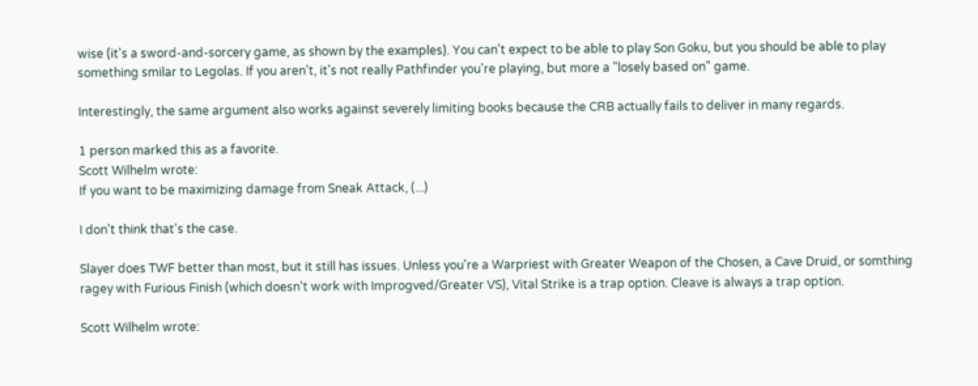wise (it's a sword-and-sorcery game, as shown by the examples). You can't expect to be able to play Son Goku, but you should be able to play something smilar to Legolas. If you aren't, it's not really Pathfinder you're playing, but more a "losely based on" game.

Interestingly, the same argument also works against severely limiting books because the CRB actually fails to deliver in many regards.

1 person marked this as a favorite.
Scott Wilhelm wrote:
If you want to be maximizing damage from Sneak Attack, (...)

I don't think that's the case.

Slayer does TWF better than most, but it still has issues. Unless you're a Warpriest with Greater Weapon of the Chosen, a Cave Druid, or somthing ragey with Furious Finish (which doesn't work with Improgved/Greater VS), Vital Strike is a trap option. Cleave is always a trap option.

Scott Wilhelm wrote: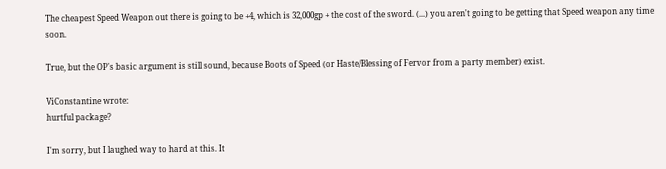The cheapest Speed Weapon out there is going to be +4, which is 32,000gp + the cost of the sword. (...) you aren't going to be getting that Speed weapon any time soon.

True, but the OP's basic argument is still sound, because Boots of Speed (or Haste/Blessing of Fervor from a party member) exist.

ViConstantine wrote:
hurtful package?

I'm sorry, but I laughed way to hard at this. It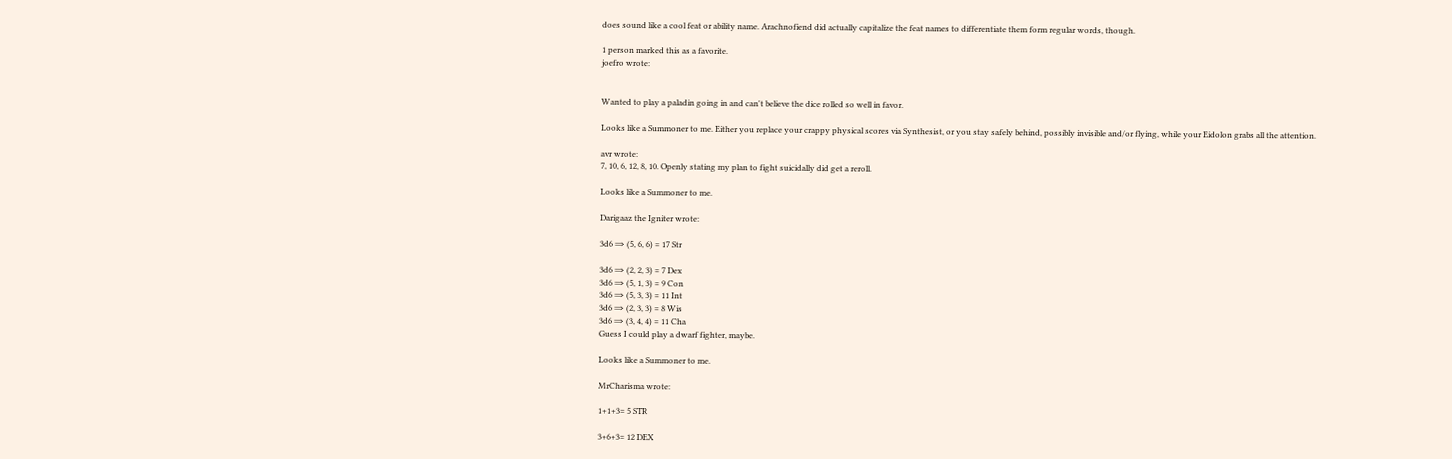does sound like a cool feat or ability name. Arachnofiend did actually capitalize the feat names to differentiate them form regular words, though.

1 person marked this as a favorite.
joefro wrote:


Wanted to play a paladin going in and can't believe the dice rolled so well in favor.

Looks like a Summoner to me. Either you replace your crappy physical scores via Synthesist, or you stay safely behind, possibly invisible and/or flying, while your Eidolon grabs all the attention.

avr wrote:
7, 10, 6, 12, 8, 10. Openly stating my plan to fight suicidally did get a reroll.

Looks like a Summoner to me.

Darigaaz the Igniter wrote:

3d6 ⇒ (5, 6, 6) = 17 Str

3d6 ⇒ (2, 2, 3) = 7 Dex
3d6 ⇒ (5, 1, 3) = 9 Con
3d6 ⇒ (5, 3, 3) = 11 Int
3d6 ⇒ (2, 3, 3) = 8 Wis
3d6 ⇒ (3, 4, 4) = 11 Cha
Guess I could play a dwarf fighter, maybe.

Looks like a Summoner to me.

MrCharisma wrote:

1+1+3= 5 STR

3+6+3= 12 DEX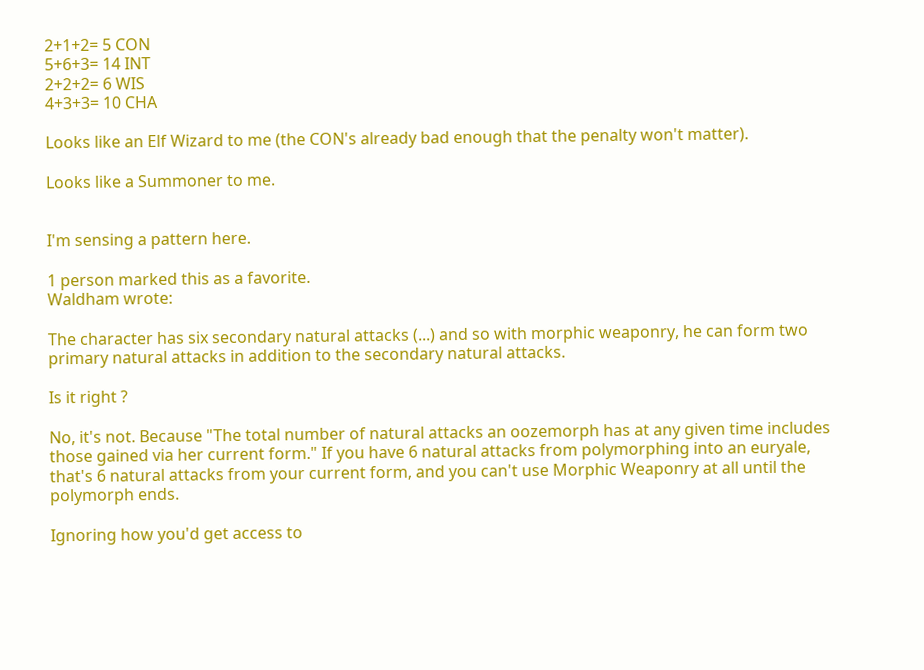2+1+2= 5 CON
5+6+3= 14 INT
2+2+2= 6 WIS
4+3+3= 10 CHA

Looks like an Elf Wizard to me (the CON's already bad enough that the penalty won't matter).

Looks like a Summoner to me.


I'm sensing a pattern here.

1 person marked this as a favorite.
Waldham wrote:

The character has six secondary natural attacks (...) and so with morphic weaponry, he can form two primary natural attacks in addition to the secondary natural attacks.

Is it right ?

No, it's not. Because "The total number of natural attacks an oozemorph has at any given time includes those gained via her current form." If you have 6 natural attacks from polymorphing into an euryale, that's 6 natural attacks from your current form, and you can't use Morphic Weaponry at all until the polymorph ends.

Ignoring how you'd get access to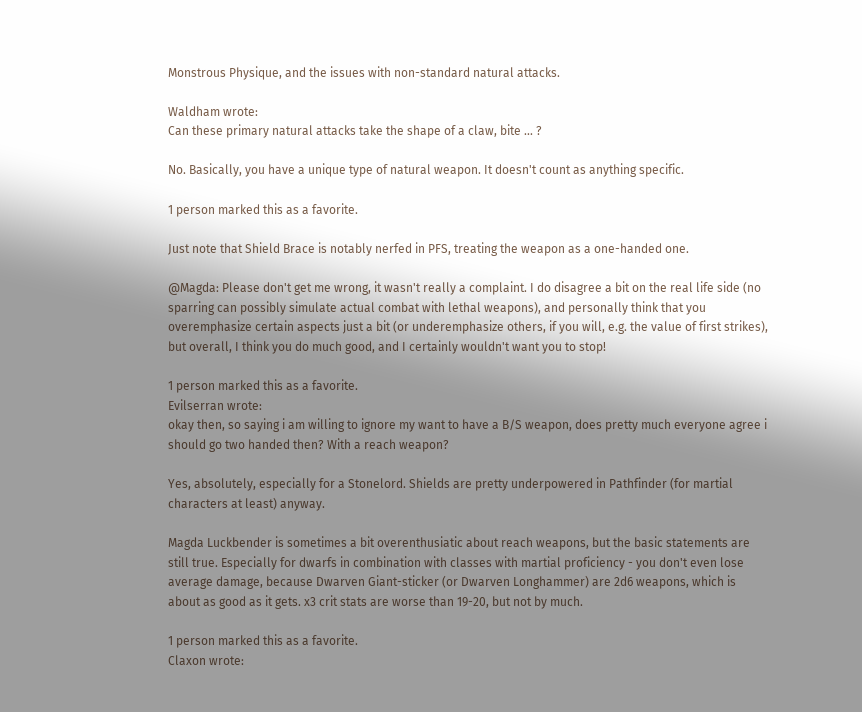Monstrous Physique, and the issues with non-standard natural attacks.

Waldham wrote:
Can these primary natural attacks take the shape of a claw, bite ... ?

No. Basically, you have a unique type of natural weapon. It doesn't count as anything specific.

1 person marked this as a favorite.

Just note that Shield Brace is notably nerfed in PFS, treating the weapon as a one-handed one.

@Magda: Please don't get me wrong, it wasn't really a complaint. I do disagree a bit on the real life side (no sparring can possibly simulate actual combat with lethal weapons), and personally think that you overemphasize certain aspects just a bit (or underemphasize others, if you will, e.g. the value of first strikes), but overall, I think you do much good, and I certainly wouldn't want you to stop!

1 person marked this as a favorite.
Evilserran wrote:
okay then, so saying i am willing to ignore my want to have a B/S weapon, does pretty much everyone agree i should go two handed then? With a reach weapon?

Yes, absolutely, especially for a Stonelord. Shields are pretty underpowered in Pathfinder (for martial characters at least) anyway.

Magda Luckbender is sometimes a bit overenthusiatic about reach weapons, but the basic statements are still true. Especially for dwarfs in combination with classes with martial proficiency - you don't even lose average damage, because Dwarven Giant-sticker (or Dwarven Longhammer) are 2d6 weapons, which is about as good as it gets. x3 crit stats are worse than 19-20, but not by much.

1 person marked this as a favorite.
Claxon wrote: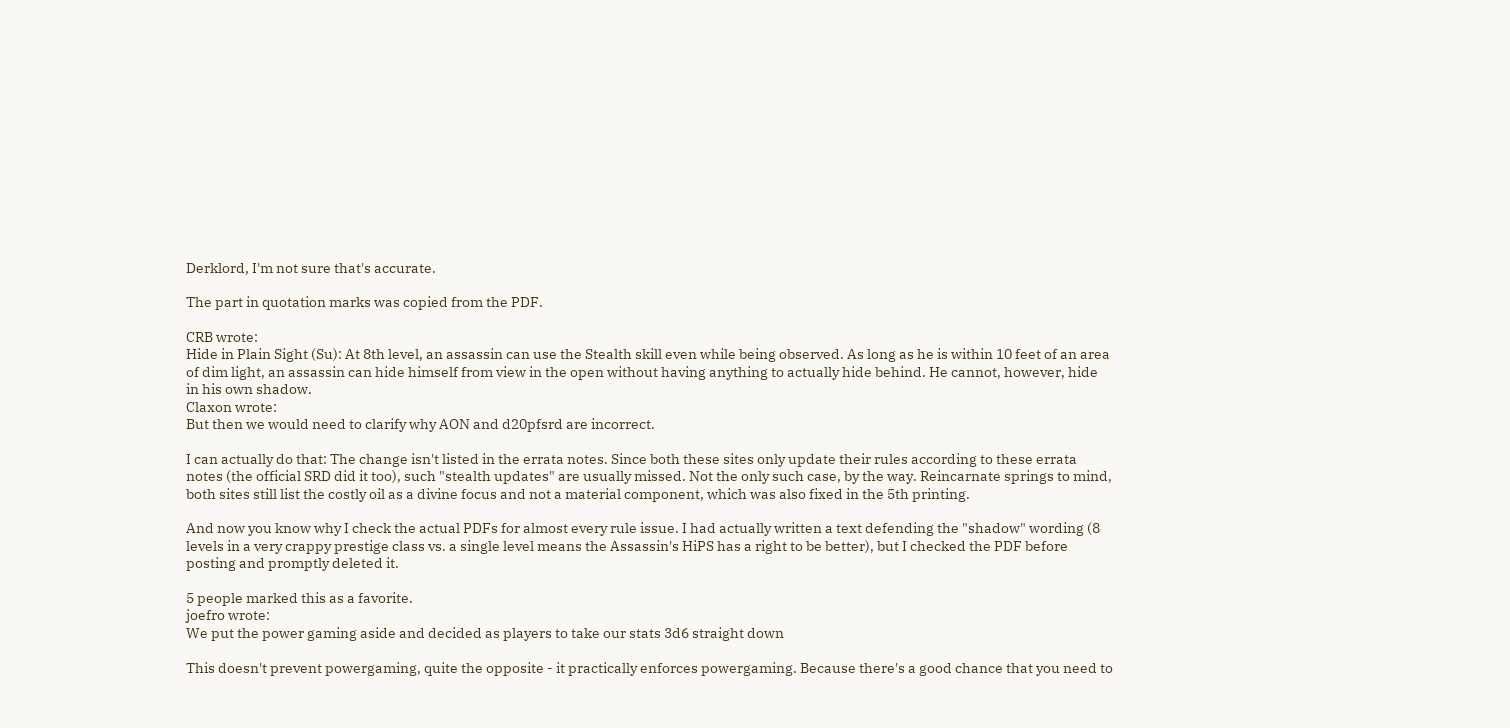Derklord, I'm not sure that's accurate.

The part in quotation marks was copied from the PDF.

CRB wrote:
Hide in Plain Sight (Su): At 8th level, an assassin can use the Stealth skill even while being observed. As long as he is within 10 feet of an area of dim light, an assassin can hide himself from view in the open without having anything to actually hide behind. He cannot, however, hide in his own shadow.
Claxon wrote:
But then we would need to clarify why AON and d20pfsrd are incorrect.

I can actually do that: The change isn't listed in the errata notes. Since both these sites only update their rules according to these errata notes (the official SRD did it too), such "stealth updates" are usually missed. Not the only such case, by the way. Reincarnate springs to mind, both sites still list the costly oil as a divine focus and not a material component, which was also fixed in the 5th printing.

And now you know why I check the actual PDFs for almost every rule issue. I had actually written a text defending the "shadow" wording (8 levels in a very crappy prestige class vs. a single level means the Assassin's HiPS has a right to be better), but I checked the PDF before posting and promptly deleted it.

5 people marked this as a favorite.
joefro wrote:
We put the power gaming aside and decided as players to take our stats 3d6 straight down

This doesn't prevent powergaming, quite the opposite - it practically enforces powergaming. Because there's a good chance that you need to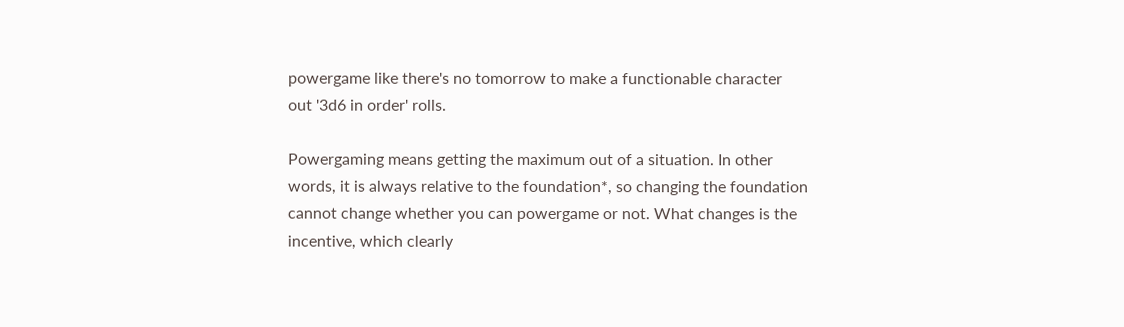powergame like there's no tomorrow to make a functionable character out '3d6 in order' rolls.

Powergaming means getting the maximum out of a situation. In other words, it is always relative to the foundation*, so changing the foundation cannot change whether you can powergame or not. What changes is the incentive, which clearly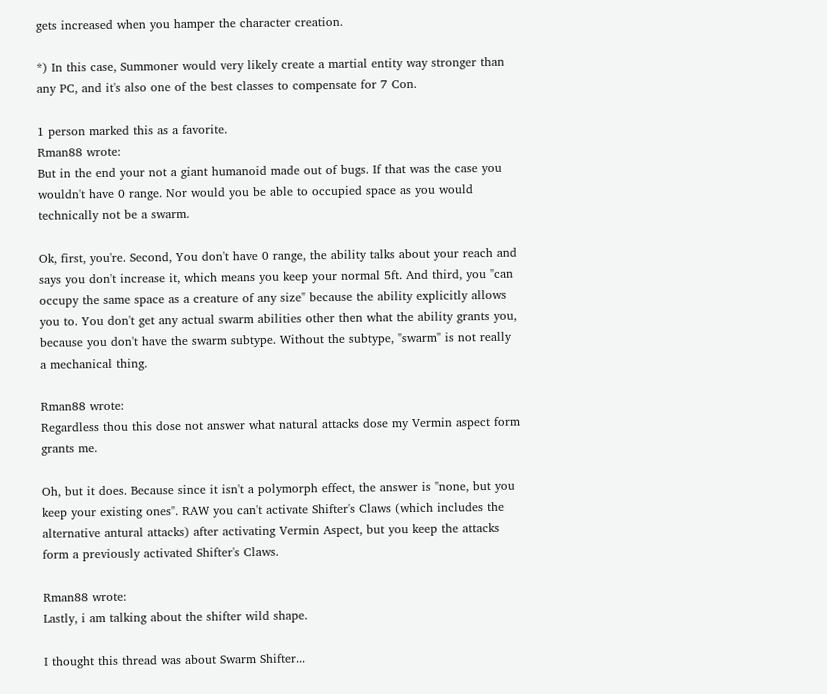gets increased when you hamper the character creation.

*) In this case, Summoner would very likely create a martial entity way stronger than any PC, and it's also one of the best classes to compensate for 7 Con.

1 person marked this as a favorite.
Rman88 wrote:
But in the end your not a giant humanoid made out of bugs. If that was the case you wouldn't have 0 range. Nor would you be able to occupied space as you would technically not be a swarm.

Ok, first, you're. Second, You don't have 0 range, the ability talks about your reach and says you don't increase it, which means you keep your normal 5ft. And third, you "can occupy the same space as a creature of any size" because the ability explicitly allows you to. You don't get any actual swarm abilities other then what the ability grants you, because you don't have the swarm subtype. Without the subtype, "swarm" is not really a mechanical thing.

Rman88 wrote:
Regardless thou this dose not answer what natural attacks dose my Vermin aspect form grants me.

Oh, but it does. Because since it isn't a polymorph effect, the answer is "none, but you keep your existing ones". RAW you can't activate Shifter's Claws (which includes the alternative antural attacks) after activating Vermin Aspect, but you keep the attacks form a previously activated Shifter's Claws.

Rman88 wrote:
Lastly, i am talking about the shifter wild shape.

I thought this thread was about Swarm Shifter...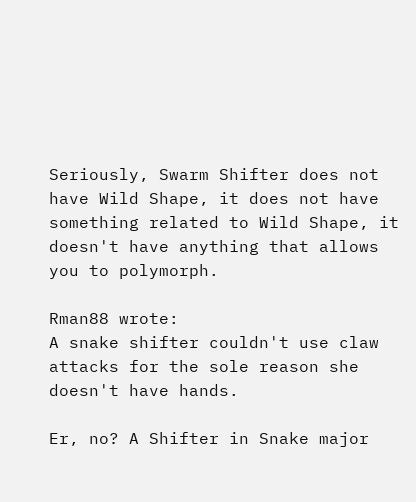Seriously, Swarm Shifter does not have Wild Shape, it does not have something related to Wild Shape, it doesn't have anything that allows you to polymorph.

Rman88 wrote:
A snake shifter couldn't use claw attacks for the sole reason she doesn't have hands.

Er, no? A Shifter in Snake major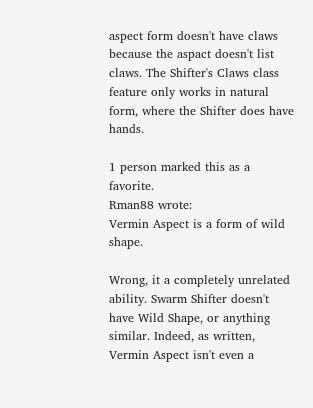aspect form doesn't have claws because the aspact doesn't list claws. The Shifter's Claws class feature only works in natural form, where the Shifter does have hands.

1 person marked this as a favorite.
Rman88 wrote:
Vermin Aspect is a form of wild shape.

Wrong, it a completely unrelated ability. Swarm Shifter doesn't have Wild Shape, or anything similar. Indeed, as written, Vermin Aspect isn't even a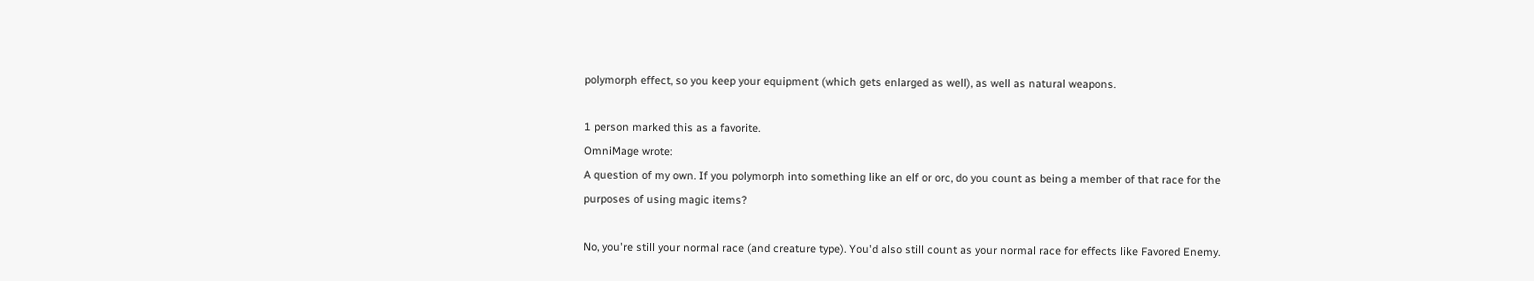polymorph effect, so you keep your equipment (which gets enlarged as well), as well as natural weapons.

1 person marked this as a favorite.
OmniMage wrote:
A question of my own. If you polymorph into something like an elf or orc, do you count as being a member of that race for the purposes of using magic items?

No, you're still your normal race (and creature type). You'd also still count as your normal race for effects like Favored Enemy.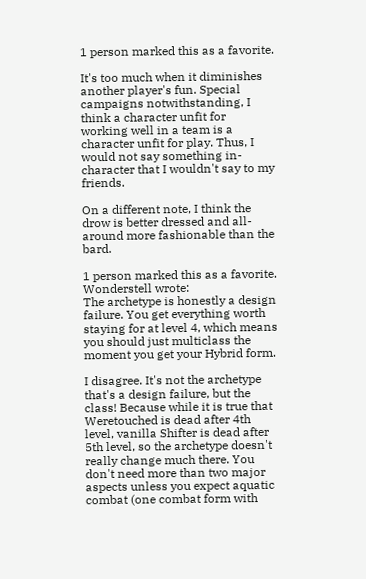1 person marked this as a favorite.

It's too much when it diminishes another player's fun. Special campaigns notwithstanding, I think a character unfit for working well in a team is a character unfit for play. Thus, I would not say something in-character that I wouldn't say to my friends.

On a different note, I think the drow is better dressed and all-around more fashionable than the bard.

1 person marked this as a favorite.
Wonderstell wrote:
The archetype is honestly a design failure. You get everything worth staying for at level 4, which means you should just multiclass the moment you get your Hybrid form.

I disagree. It's not the archetype that's a design failure, but the class! Because while it is true that Weretouched is dead after 4th level, vanilla Shifter is dead after 5th level, so the archetype doesn't really change much there. You don't need more than two major aspects unless you expect aquatic combat (one combat form with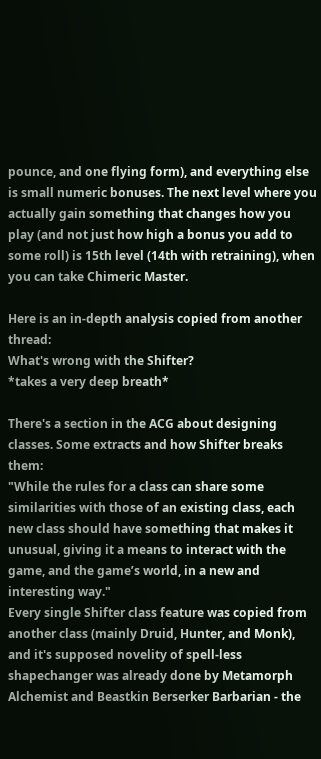pounce, and one flying form), and everything else is small numeric bonuses. The next level where you actually gain something that changes how you play (and not just how high a bonus you add to some roll) is 15th level (14th with retraining), when you can take Chimeric Master.

Here is an in-depth analysis copied from another thread:
What's wrong with the Shifter?
*takes a very deep breath*

There's a section in the ACG about designing classes. Some extracts and how Shifter breaks them:
"While the rules for a class can share some similarities with those of an existing class, each new class should have something that makes it unusual, giving it a means to interact with the game, and the game’s world, in a new and interesting way."
Every single Shifter class feature was copied from another class (mainly Druid, Hunter, and Monk), and it's supposed novelity of spell-less shapechanger was already done by Metamorph Alchemist and Beastkin Berserker Barbarian - the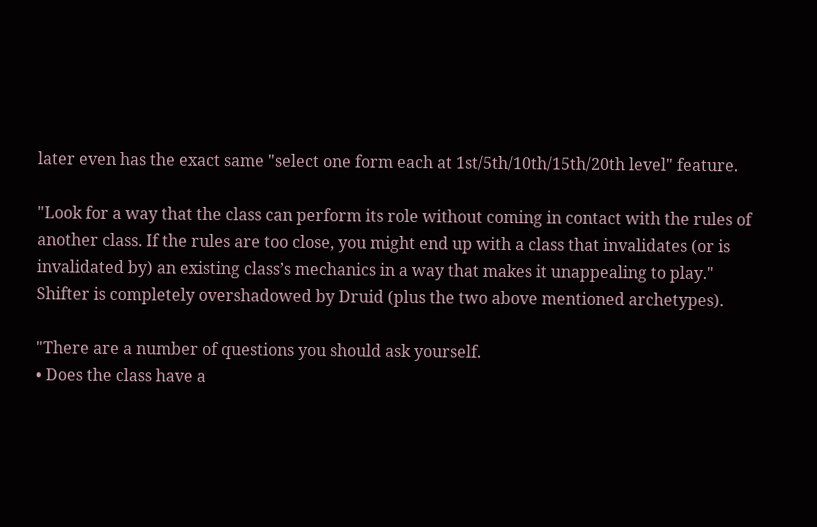later even has the exact same "select one form each at 1st/5th/10th/15th/20th level" feature.

"Look for a way that the class can perform its role without coming in contact with the rules of another class. If the rules are too close, you might end up with a class that invalidates (or is invalidated by) an existing class’s mechanics in a way that makes it unappealing to play."
Shifter is completely overshadowed by Druid (plus the two above mentioned archetypes).

"There are a number of questions you should ask yourself.
• Does the class have a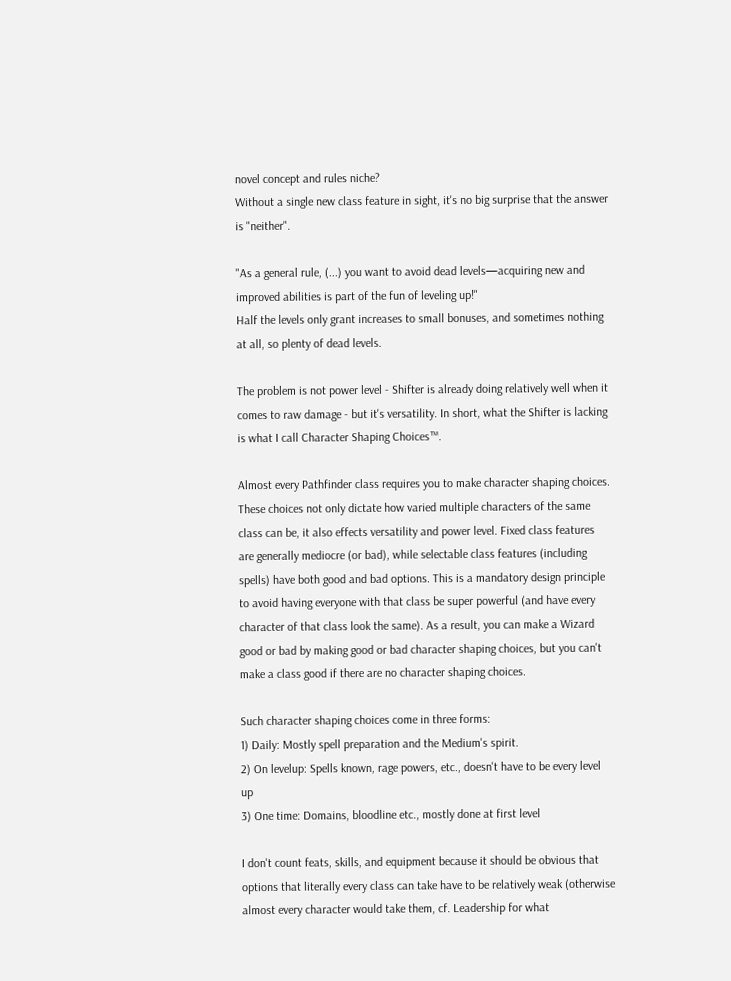novel concept and rules niche?
Without a single new class feature in sight, it's no big surprise that the answer is "neither".

"As a general rule, (...) you want to avoid dead levels—acquiring new and improved abilities is part of the fun of leveling up!"
Half the levels only grant increases to small bonuses, and sometimes nothing at all, so plenty of dead levels.

The problem is not power level - Shifter is already doing relatively well when it comes to raw damage - but it's versatility. In short, what the Shifter is lacking is what I call Character Shaping Choices™.

Almost every Pathfinder class requires you to make character shaping choices. These choices not only dictate how varied multiple characters of the same class can be, it also effects versatility and power level. Fixed class features are generally mediocre (or bad), while selectable class features (including spells) have both good and bad options. This is a mandatory design principle to avoid having everyone with that class be super powerful (and have every character of that class look the same). As a result, you can make a Wizard good or bad by making good or bad character shaping choices, but you can't make a class good if there are no character shaping choices.

Such character shaping choices come in three forms:
1) Daily: Mostly spell preparation and the Medium's spirit.
2) On levelup: Spells known, rage powers, etc., doesn't have to be every level up
3) One time: Domains, bloodline etc., mostly done at first level

I don't count feats, skills, and equipment because it should be obvious that options that literally every class can take have to be relatively weak (otherwise almost every character would take them, cf. Leadership for what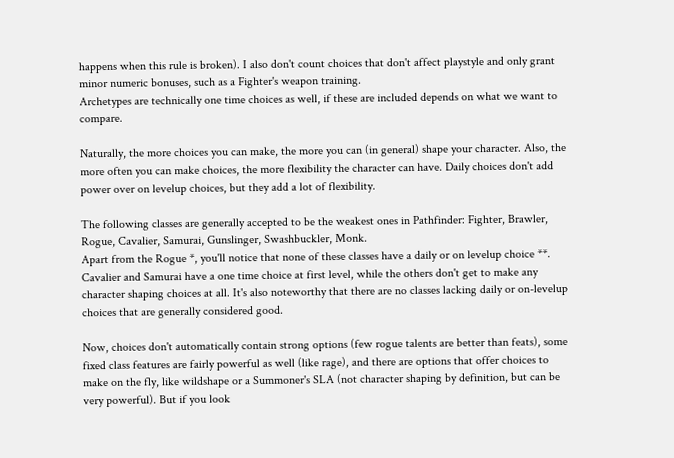happens when this rule is broken). I also don't count choices that don't affect playstyle and only grant minor numeric bonuses, such as a Fighter's weapon training.
Archetypes are technically one time choices as well, if these are included depends on what we want to compare.

Naturally, the more choices you can make, the more you can (in general) shape your character. Also, the more often you can make choices, the more flexibility the character can have. Daily choices don't add power over on levelup choices, but they add a lot of flexibility.

The following classes are generally accepted to be the weakest ones in Pathfinder: Fighter, Brawler, Rogue, Cavalier, Samurai, Gunslinger, Swashbuckler, Monk.
Apart from the Rogue *, you'll notice that none of these classes have a daily or on levelup choice **. Cavalier and Samurai have a one time choice at first level, while the others don't get to make any character shaping choices at all. It's also noteworthy that there are no classes lacking daily or on-levelup choices that are generally considered good.

Now, choices don't automatically contain strong options (few rogue talents are better than feats), some fixed class features are fairly powerful as well (like rage), and there are options that offer choices to make on the fly, like wildshape or a Summoner's SLA (not character shaping by definition, but can be very powerful). But if you look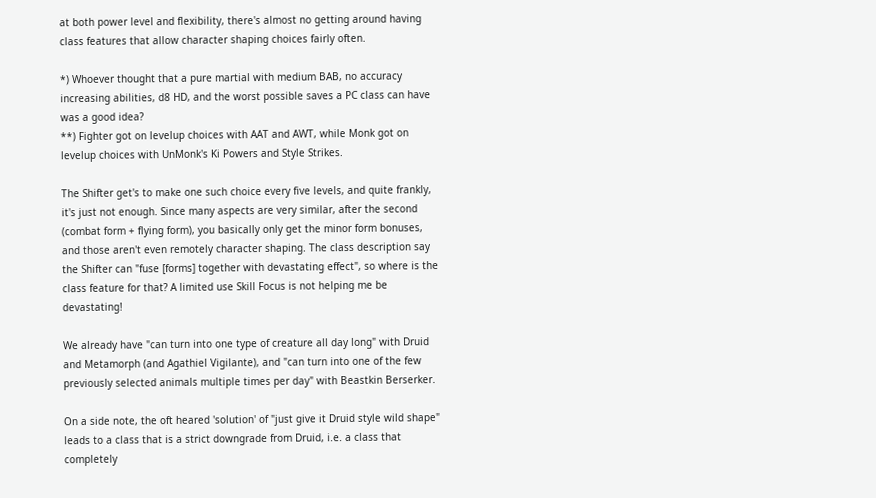at both power level and flexibility, there's almost no getting around having class features that allow character shaping choices fairly often.

*) Whoever thought that a pure martial with medium BAB, no accuracy increasing abilities, d8 HD, and the worst possible saves a PC class can have was a good idea?
**) Fighter got on levelup choices with AAT and AWT, while Monk got on levelup choices with UnMonk's Ki Powers and Style Strikes.

The Shifter get's to make one such choice every five levels, and quite frankly, it's just not enough. Since many aspects are very similar, after the second (combat form + flying form), you basically only get the minor form bonuses, and those aren't even remotely character shaping. The class description say the Shifter can "fuse [forms] together with devastating effect", so where is the class feature for that? A limited use Skill Focus is not helping me be devastating!

We already have "can turn into one type of creature all day long" with Druid and Metamorph (and Agathiel Vigilante), and "can turn into one of the few previously selected animals multiple times per day" with Beastkin Berserker.

On a side note, the oft heared 'solution' of "just give it Druid style wild shape" leads to a class that is a strict downgrade from Druid, i.e. a class that completely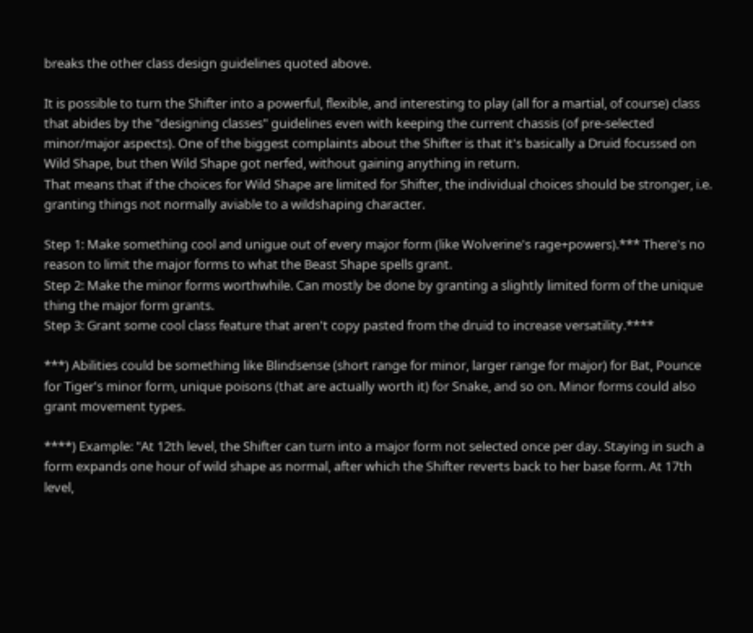breaks the other class design guidelines quoted above.

It is possible to turn the Shifter into a powerful, flexible, and interesting to play (all for a martial, of course) class that abides by the "designing classes" guidelines even with keeping the current chassis (of pre-selected minor/major aspects). One of the biggest complaints about the Shifter is that it's basically a Druid focussed on Wild Shape, but then Wild Shape got nerfed, without gaining anything in return.
That means that if the choices for Wild Shape are limited for Shifter, the individual choices should be stronger, i.e. granting things not normally aviable to a wildshaping character.

Step 1: Make something cool and unigue out of every major form (like Wolverine's rage+powers).*** There's no reason to limit the major forms to what the Beast Shape spells grant.
Step 2: Make the minor forms worthwhile. Can mostly be done by granting a slightly limited form of the unique thing the major form grants.
Step 3: Grant some cool class feature that aren't copy pasted from the druid to increase versatility.****

***) Abilities could be something like Blindsense (short range for minor, larger range for major) for Bat, Pounce for Tiger's minor form, unique poisons (that are actually worth it) for Snake, and so on. Minor forms could also grant movement types.

****) Example: "At 12th level, the Shifter can turn into a major form not selected once per day. Staying in such a form expands one hour of wild shape as normal, after which the Shifter reverts back to her base form. At 17th level,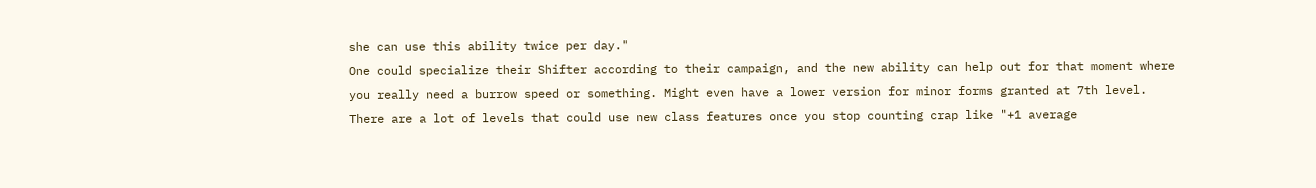she can use this ability twice per day."
One could specialize their Shifter according to their campaign, and the new ability can help out for that moment where you really need a burrow speed or something. Might even have a lower version for minor forms granted at 7th level.
There are a lot of levels that could use new class features once you stop counting crap like "+1 average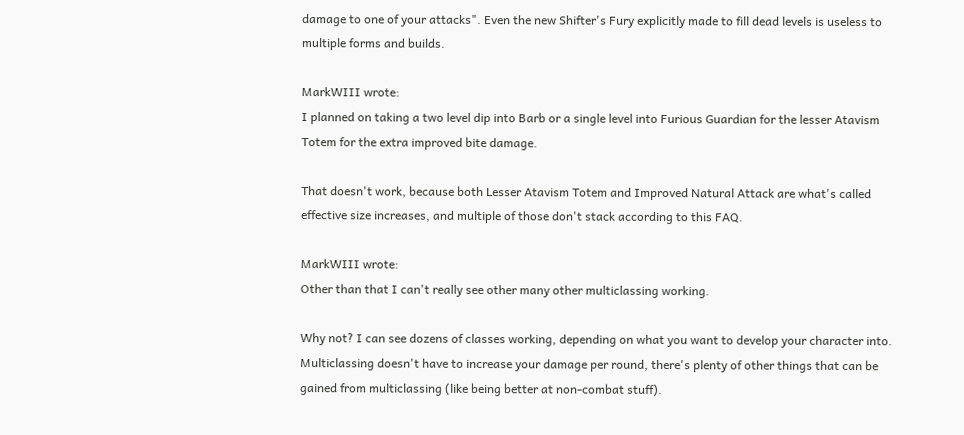damage to one of your attacks". Even the new Shifter's Fury explicitly made to fill dead levels is useless to multiple forms and builds.

MarkWIII wrote:
I planned on taking a two level dip into Barb or a single level into Furious Guardian for the lesser Atavism Totem for the extra improved bite damage.

That doesn't work, because both Lesser Atavism Totem and Improved Natural Attack are what's called effective size increases, and multiple of those don't stack according to this FAQ.

MarkWIII wrote:
Other than that I can't really see other many other multiclassing working.

Why not? I can see dozens of classes working, depending on what you want to develop your character into. Multiclassing doesn't have to increase your damage per round, there's plenty of other things that can be gained from multiclassing (like being better at non-combat stuff).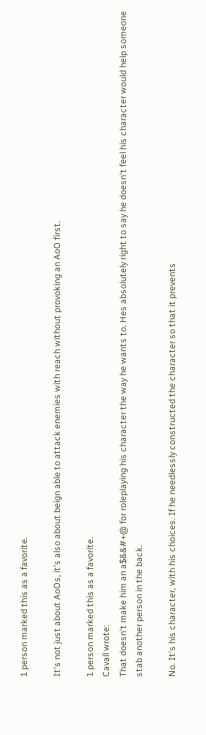1 person marked this as a favorite.

It's not just about AoOs, it's also about beign able to attack enemies with reach without provoking an AoO first.

1 person marked this as a favorite.
Cavall wrote:
That doesn't make him an a$&&#+@ for roleplaying his character the way he wants to. Hes absolutely right to say he doesn't feel his character would help someone stab another person in the back.

No. It's his character, with his choices. If he needlessly constructed the character so that it prevents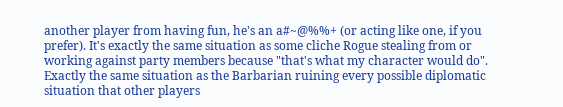another player from having fun, he's an a#~@%%+ (or acting like one, if you prefer). It's exactly the same situation as some cliche Rogue stealing from or working against party members because "that's what my character would do". Exactly the same situation as the Barbarian ruining every possible diplomatic situation that other players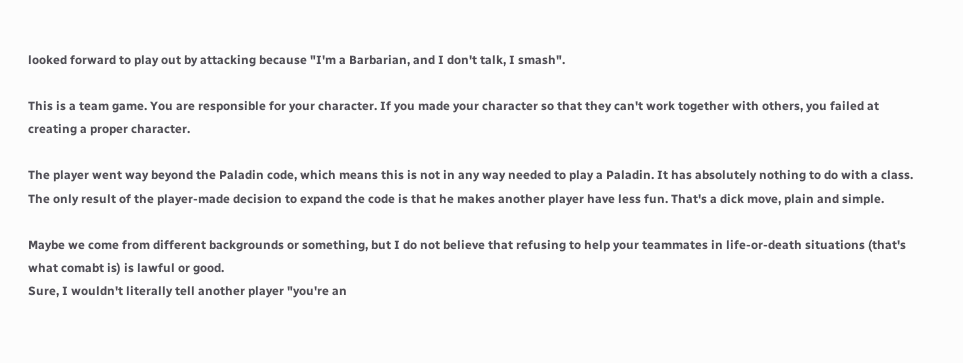looked forward to play out by attacking because "I'm a Barbarian, and I don't talk, I smash".

This is a team game. You are responsible for your character. If you made your character so that they can't work together with others, you failed at creating a proper character.

The player went way beyond the Paladin code, which means this is not in any way needed to play a Paladin. It has absolutely nothing to do with a class. The only result of the player-made decision to expand the code is that he makes another player have less fun. That's a dick move, plain and simple.

Maybe we come from different backgrounds or something, but I do not believe that refusing to help your teammates in life-or-death situations (that's what comabt is) is lawful or good.
Sure, I wouldn't literally tell another player "you're an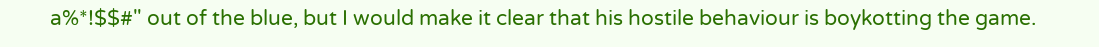a%*!$$#" out of the blue, but I would make it clear that his hostile behaviour is boykotting the game.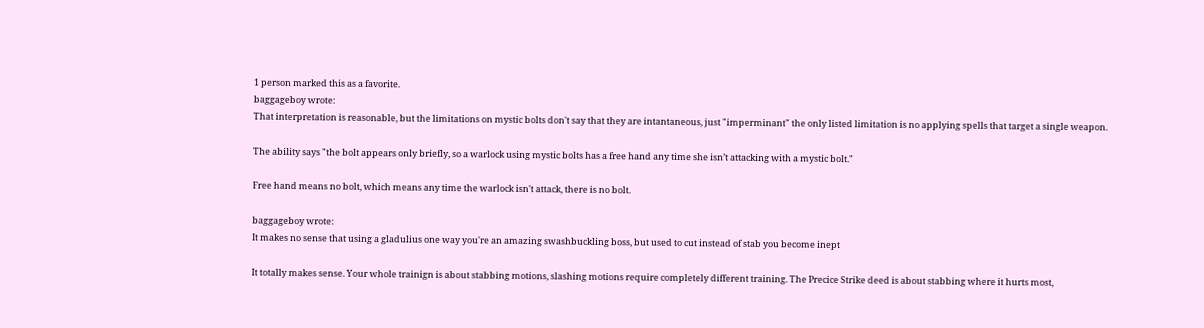1 person marked this as a favorite.
baggageboy wrote:
That interpretation is reasonable, but the limitations on mystic bolts don't say that they are intantaneous, just "imperminant" the only listed limitation is no applying spells that target a single weapon.

The ability says "the bolt appears only briefly, so a warlock using mystic bolts has a free hand any time she isn’t attacking with a mystic bolt."

Free hand means no bolt, which means any time the warlock isn't attack, there is no bolt.

baggageboy wrote:
It makes no sense that using a gladulius one way you're an amazing swashbuckling boss, but used to cut instead of stab you become inept

It totally makes sense. Your whole trainign is about stabbing motions, slashing motions require completely different training. The Precice Strike deed is about stabbing where it hurts most,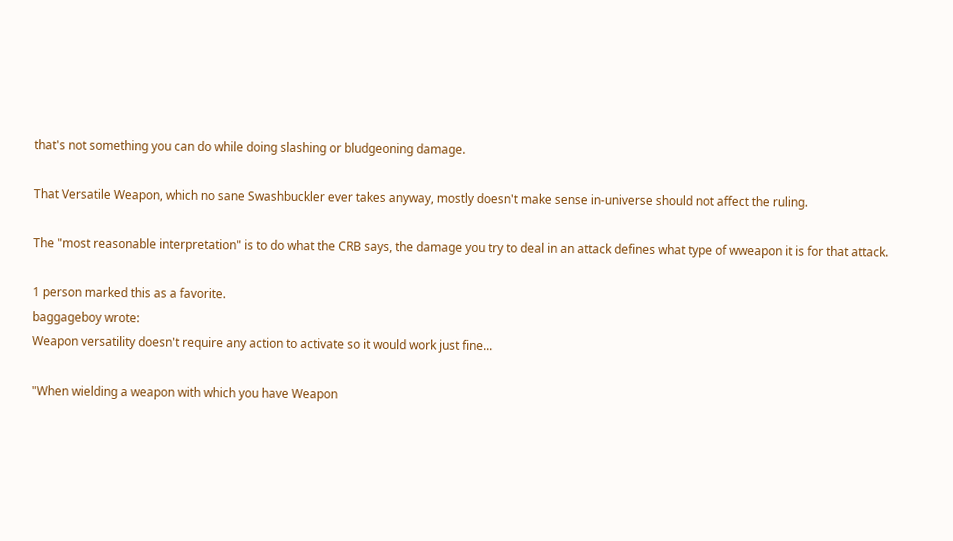that's not something you can do while doing slashing or bludgeoning damage.

That Versatile Weapon, which no sane Swashbuckler ever takes anyway, mostly doesn't make sense in-universe should not affect the ruling.

The "most reasonable interpretation" is to do what the CRB says, the damage you try to deal in an attack defines what type of wweapon it is for that attack.

1 person marked this as a favorite.
baggageboy wrote:
Weapon versatility doesn't require any action to activate so it would work just fine...

"When wielding a weapon with which you have Weapon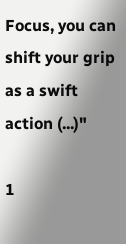Focus, you can shift your grip as a swift action (...)"

1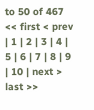to 50 of 467 << first < prev | 1 | 2 | 3 | 4 | 5 | 6 | 7 | 8 | 9 | 10 | next > last >>